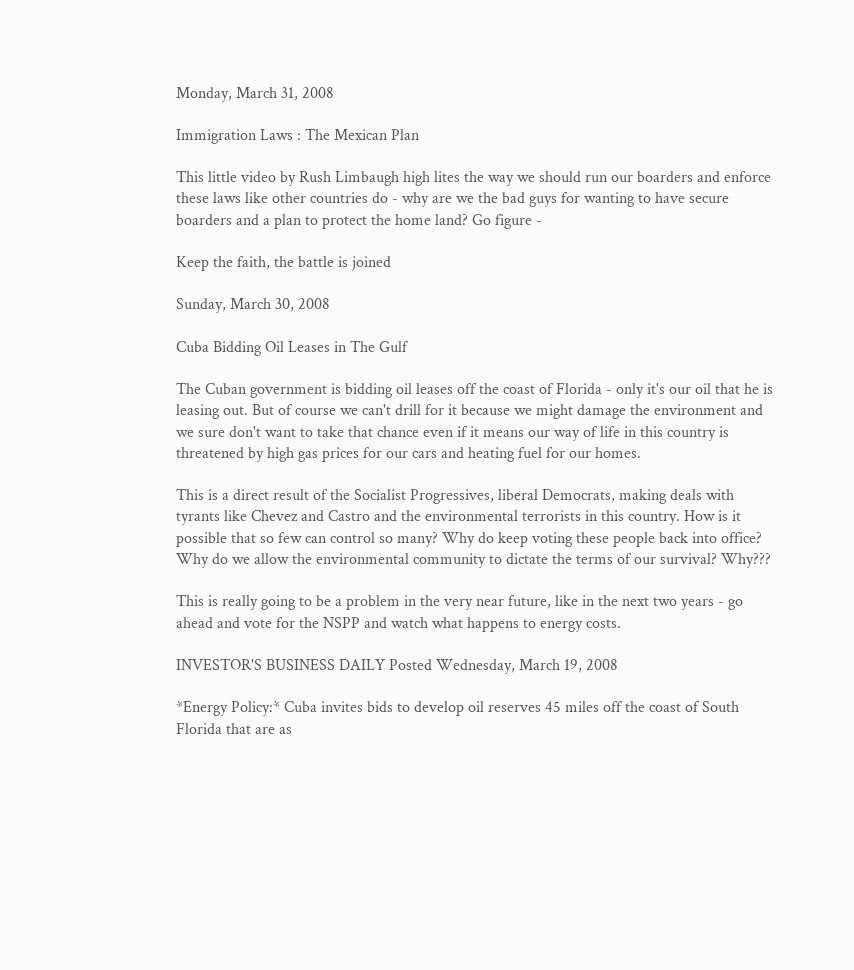Monday, March 31, 2008

Immigration Laws : The Mexican Plan

This little video by Rush Limbaugh high lites the way we should run our boarders and enforce these laws like other countries do - why are we the bad guys for wanting to have secure boarders and a plan to protect the home land? Go figure -

Keep the faith, the battle is joined

Sunday, March 30, 2008

Cuba Bidding Oil Leases in The Gulf

The Cuban government is bidding oil leases off the coast of Florida - only it's our oil that he is leasing out. But of course we can't drill for it because we might damage the environment and we sure don't want to take that chance even if it means our way of life in this country is threatened by high gas prices for our cars and heating fuel for our homes.

This is a direct result of the Socialist Progressives, liberal Democrats, making deals with tyrants like Chevez and Castro and the environmental terrorists in this country. How is it possible that so few can control so many? Why do keep voting these people back into office? Why do we allow the environmental community to dictate the terms of our survival? Why???

This is really going to be a problem in the very near future, like in the next two years - go ahead and vote for the NSPP and watch what happens to energy costs.

INVESTOR'S BUSINESS DAILY Posted Wednesday, March 19, 2008

*Energy Policy:* Cuba invites bids to develop oil reserves 45 miles off the coast of South Florida that are as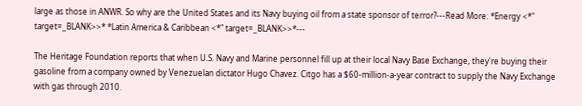large as those in ANWR. So why are the United States and its Navy buying oil from a state sponsor of terror?---Read More: *Energy <*" target=_BLANK>>* *Latin America & Caribbean <*" target=_BLANK>>*---

The Heritage Foundation reports that when U.S. Navy and Marine personnel fill up at their local Navy Base Exchange, they're buying their gasoline from a company owned by Venezuelan dictator Hugo Chavez. Citgo has a $60-million-a-year contract to supply the Navy Exchange with gas through 2010.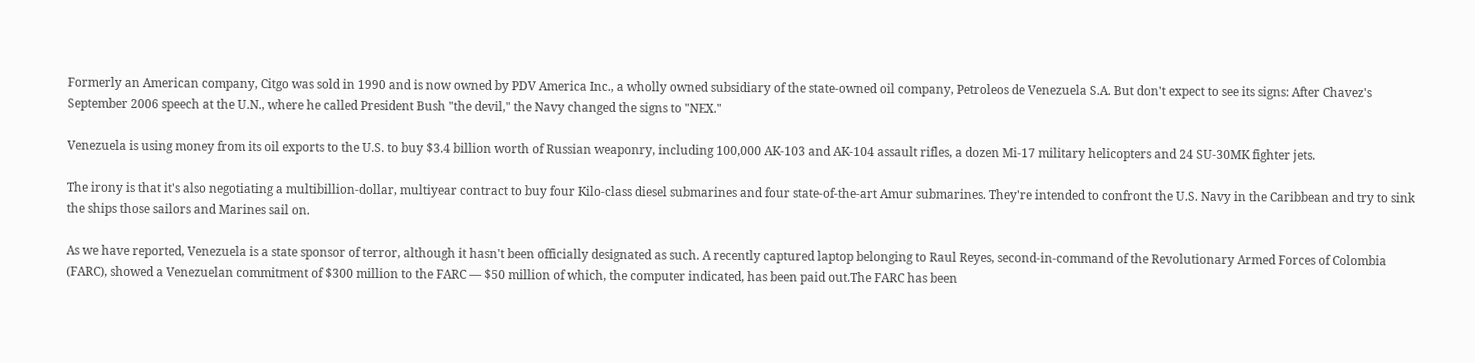Formerly an American company, Citgo was sold in 1990 and is now owned by PDV America Inc., a wholly owned subsidiary of the state-owned oil company, Petroleos de Venezuela S.A. But don't expect to see its signs: After Chavez's September 2006 speech at the U.N., where he called President Bush "the devil," the Navy changed the signs to "NEX."

Venezuela is using money from its oil exports to the U.S. to buy $3.4 billion worth of Russian weaponry, including 100,000 AK-103 and AK-104 assault rifles, a dozen Mi-17 military helicopters and 24 SU-30MK fighter jets.

The irony is that it's also negotiating a multibillion-dollar, multiyear contract to buy four Kilo-class diesel submarines and four state-of-the-art Amur submarines. They're intended to confront the U.S. Navy in the Caribbean and try to sink the ships those sailors and Marines sail on.

As we have reported, Venezuela is a state sponsor of terror, although it hasn't been officially designated as such. A recently captured laptop belonging to Raul Reyes, second-in-command of the Revolutionary Armed Forces of Colombia (FARC), showed a Venezuelan commitment of $300 million to the FARC — $50 million of which, the computer indicated, has been paid out.The FARC has been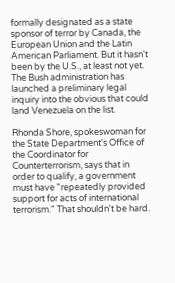formally designated as a state sponsor of terror by Canada, the European Union and the Latin American Parliament. But it hasn't been by the U.S., at least not yet. The Bush administration has launched a preliminary legal inquiry into the obvious that could land Venezuela on the list.

Rhonda Shore, spokeswoman for the State Department's Office of the Coordinator for Counterterrorism, says that in order to qualify, a government must have "repeatedly provided support for acts of international terrorism." That shouldn't be hard.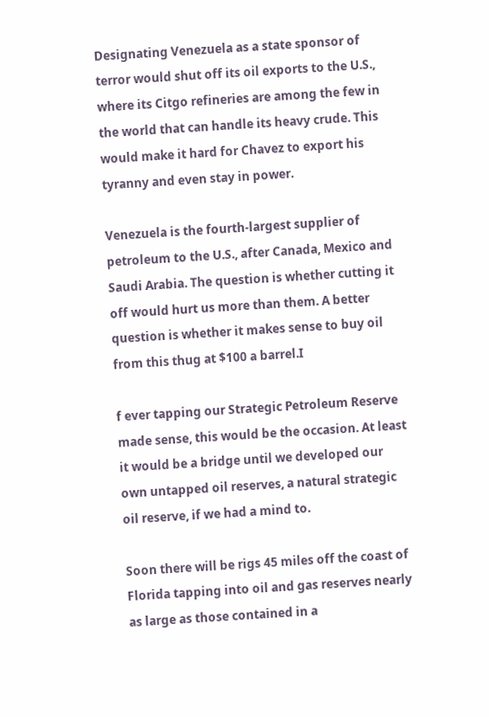Designating Venezuela as a state sponsor of terror would shut off its oil exports to the U.S., where its Citgo refineries are among the few in the world that can handle its heavy crude. This would make it hard for Chavez to export his tyranny and even stay in power.

Venezuela is the fourth-largest supplier of petroleum to the U.S., after Canada, Mexico and Saudi Arabia. The question is whether cutting it off would hurt us more than them. A better question is whether it makes sense to buy oil from this thug at $100 a barrel.I

f ever tapping our Strategic Petroleum Reserve made sense, this would be the occasion. At least it would be a bridge until we developed our own untapped oil reserves, a natural strategic oil reserve, if we had a mind to.

Soon there will be rigs 45 miles off the coast of Florida tapping into oil and gas reserves nearly as large as those contained in a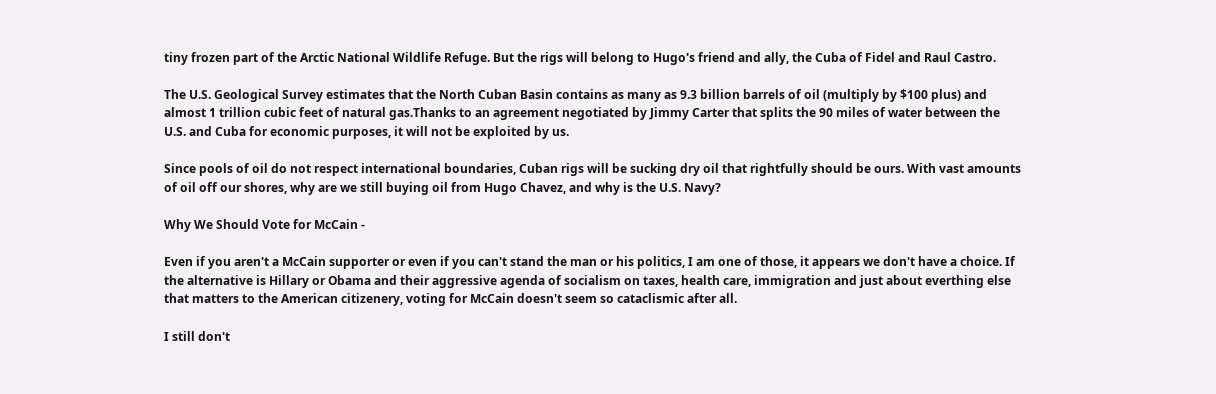tiny frozen part of the Arctic National Wildlife Refuge. But the rigs will belong to Hugo's friend and ally, the Cuba of Fidel and Raul Castro.

The U.S. Geological Survey estimates that the North Cuban Basin contains as many as 9.3 billion barrels of oil (multiply by $100 plus) and almost 1 trillion cubic feet of natural gas.Thanks to an agreement negotiated by Jimmy Carter that splits the 90 miles of water between the U.S. and Cuba for economic purposes, it will not be exploited by us.

Since pools of oil do not respect international boundaries, Cuban rigs will be sucking dry oil that rightfully should be ours. With vast amounts of oil off our shores, why are we still buying oil from Hugo Chavez, and why is the U.S. Navy?

Why We Should Vote for McCain -

Even if you aren't a McCain supporter or even if you can't stand the man or his politics, I am one of those, it appears we don't have a choice. If the alternative is Hillary or Obama and their aggressive agenda of socialism on taxes, health care, immigration and just about everthing else that matters to the American citizenery, voting for McCain doesn't seem so cataclismic after all.

I still don't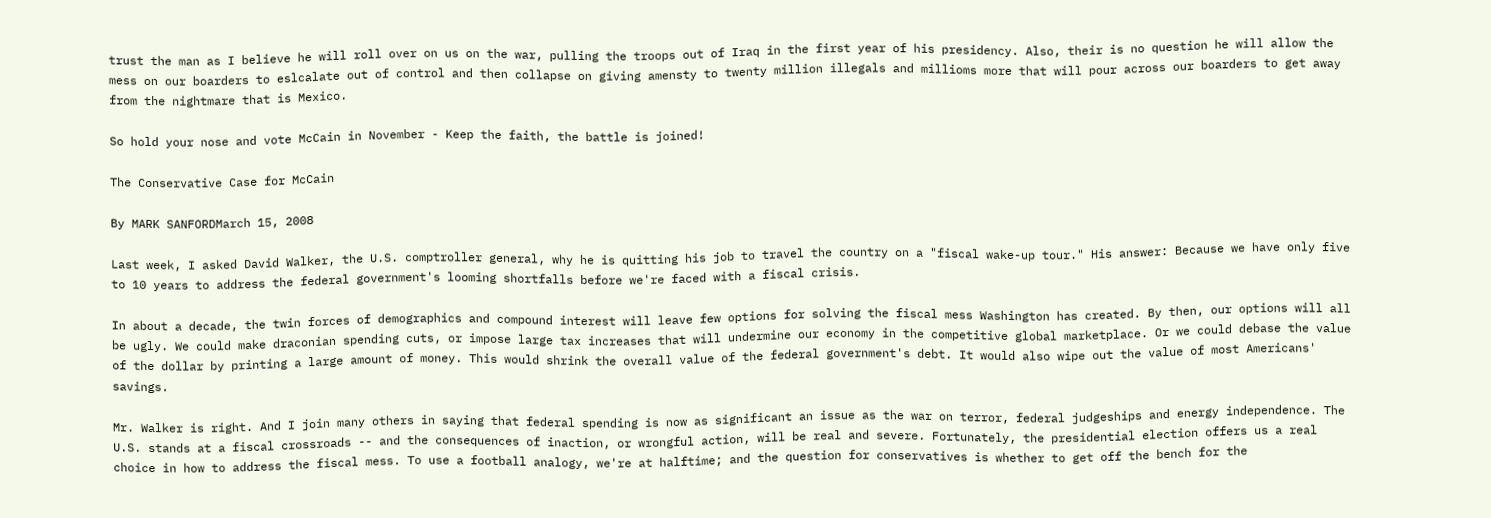trust the man as I believe he will roll over on us on the war, pulling the troops out of Iraq in the first year of his presidency. Also, their is no question he will allow the mess on our boarders to eslcalate out of control and then collapse on giving amensty to twenty million illegals and millioms more that will pour across our boarders to get away from the nightmare that is Mexico.

So hold your nose and vote McCain in November - Keep the faith, the battle is joined!

The Conservative Case for McCain

By MARK SANFORDMarch 15, 2008

Last week, I asked David Walker, the U.S. comptroller general, why he is quitting his job to travel the country on a "fiscal wake-up tour." His answer: Because we have only five to 10 years to address the federal government's looming shortfalls before we're faced with a fiscal crisis.

In about a decade, the twin forces of demographics and compound interest will leave few options for solving the fiscal mess Washington has created. By then, our options will all be ugly. We could make draconian spending cuts, or impose large tax increases that will undermine our economy in the competitive global marketplace. Or we could debase the value of the dollar by printing a large amount of money. This would shrink the overall value of the federal government's debt. It would also wipe out the value of most Americans' savings.

Mr. Walker is right. And I join many others in saying that federal spending is now as significant an issue as the war on terror, federal judgeships and energy independence. The U.S. stands at a fiscal crossroads -- and the consequences of inaction, or wrongful action, will be real and severe. Fortunately, the presidential election offers us a real choice in how to address the fiscal mess. To use a football analogy, we're at halftime; and the question for conservatives is whether to get off the bench for the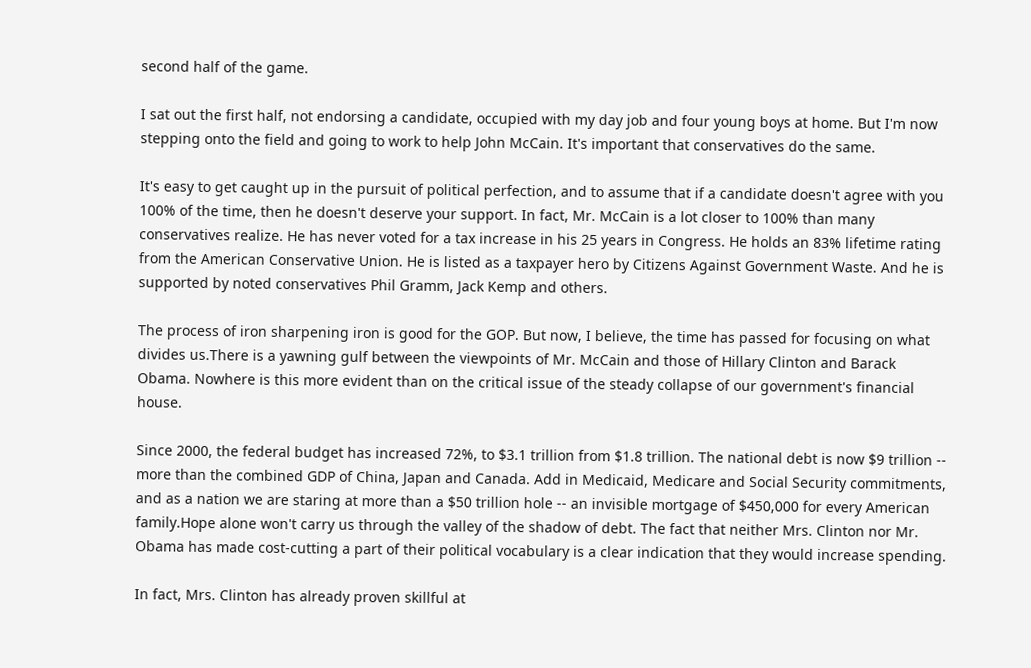second half of the game.

I sat out the first half, not endorsing a candidate, occupied with my day job and four young boys at home. But I'm now stepping onto the field and going to work to help John McCain. It's important that conservatives do the same.

It's easy to get caught up in the pursuit of political perfection, and to assume that if a candidate doesn't agree with you 100% of the time, then he doesn't deserve your support. In fact, Mr. McCain is a lot closer to 100% than many conservatives realize. He has never voted for a tax increase in his 25 years in Congress. He holds an 83% lifetime rating from the American Conservative Union. He is listed as a taxpayer hero by Citizens Against Government Waste. And he is supported by noted conservatives Phil Gramm, Jack Kemp and others.

The process of iron sharpening iron is good for the GOP. But now, I believe, the time has passed for focusing on what divides us.There is a yawning gulf between the viewpoints of Mr. McCain and those of Hillary Clinton and Barack Obama. Nowhere is this more evident than on the critical issue of the steady collapse of our government's financial house.

Since 2000, the federal budget has increased 72%, to $3.1 trillion from $1.8 trillion. The national debt is now $9 trillion -- more than the combined GDP of China, Japan and Canada. Add in Medicaid, Medicare and Social Security commitments, and as a nation we are staring at more than a $50 trillion hole -- an invisible mortgage of $450,000 for every American family.Hope alone won't carry us through the valley of the shadow of debt. The fact that neither Mrs. Clinton nor Mr. Obama has made cost-cutting a part of their political vocabulary is a clear indication that they would increase spending.

In fact, Mrs. Clinton has already proven skillful at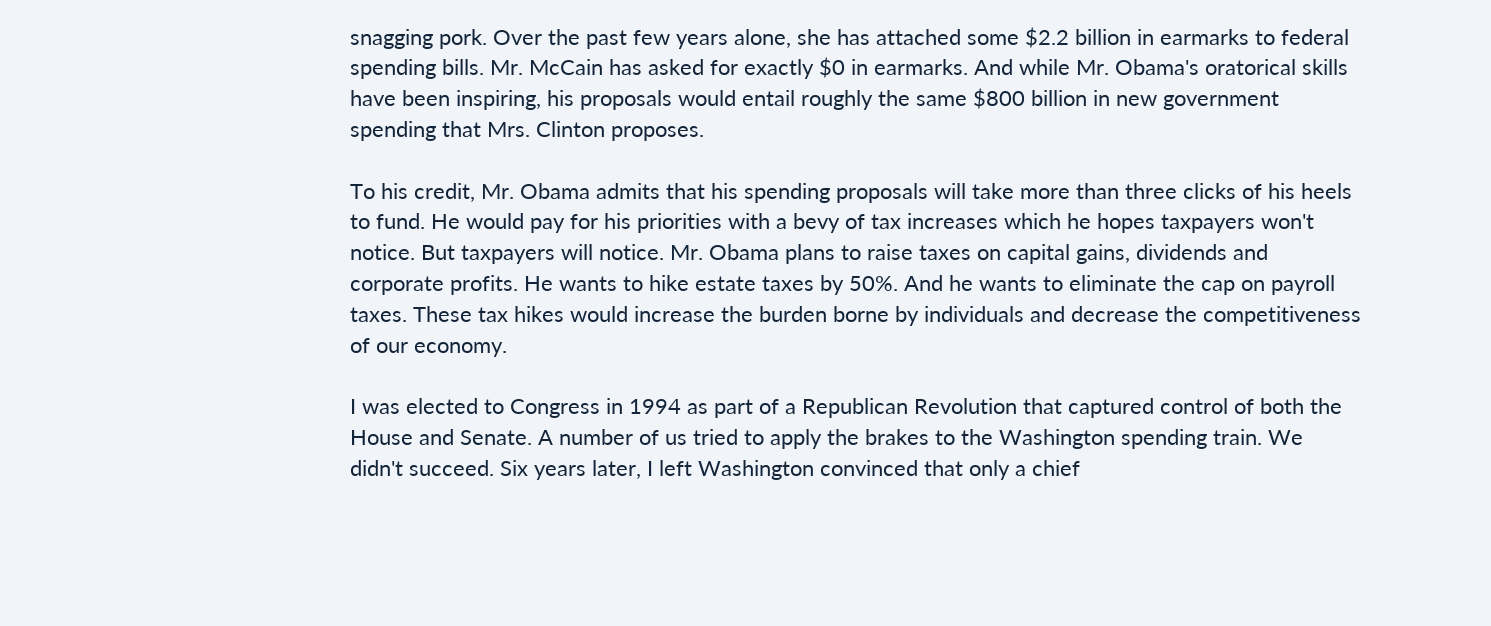snagging pork. Over the past few years alone, she has attached some $2.2 billion in earmarks to federal spending bills. Mr. McCain has asked for exactly $0 in earmarks. And while Mr. Obama's oratorical skills have been inspiring, his proposals would entail roughly the same $800 billion in new government spending that Mrs. Clinton proposes.

To his credit, Mr. Obama admits that his spending proposals will take more than three clicks of his heels to fund. He would pay for his priorities with a bevy of tax increases which he hopes taxpayers won't notice. But taxpayers will notice. Mr. Obama plans to raise taxes on capital gains, dividends and corporate profits. He wants to hike estate taxes by 50%. And he wants to eliminate the cap on payroll taxes. These tax hikes would increase the burden borne by individuals and decrease the competitiveness of our economy.

I was elected to Congress in 1994 as part of a Republican Revolution that captured control of both the House and Senate. A number of us tried to apply the brakes to the Washington spending train. We didn't succeed. Six years later, I left Washington convinced that only a chief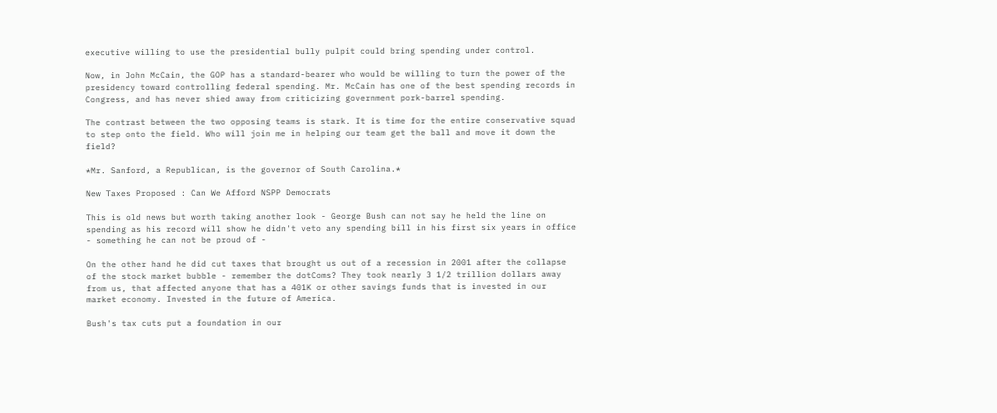executive willing to use the presidential bully pulpit could bring spending under control.

Now, in John McCain, the GOP has a standard-bearer who would be willing to turn the power of the presidency toward controlling federal spending. Mr. McCain has one of the best spending records in Congress, and has never shied away from criticizing government pork-barrel spending.

The contrast between the two opposing teams is stark. It is time for the entire conservative squad to step onto the field. Who will join me in helping our team get the ball and move it down the field?

*Mr. Sanford, a Republican, is the governor of South Carolina.*

New Taxes Proposed : Can We Afford NSPP Democrats

This is old news but worth taking another look - George Bush can not say he held the line on spending as his record will show he didn't veto any spending bill in his first six years in office - something he can not be proud of -

On the other hand he did cut taxes that brought us out of a recession in 2001 after the collapse of the stock market bubble - remember the dotComs? They took nearly 3 1/2 trillion dollars away from us, that affected anyone that has a 401K or other savings funds that is invested in our market economy. Invested in the future of America.

Bush's tax cuts put a foundation in our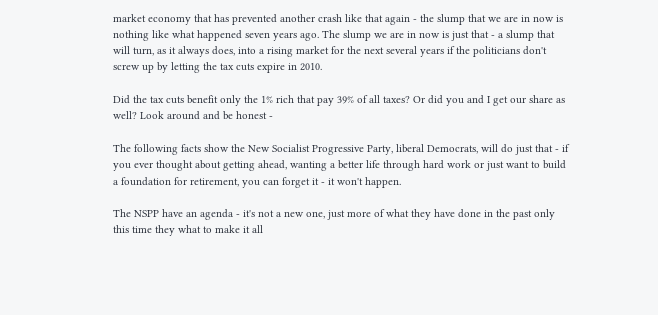market economy that has prevented another crash like that again - the slump that we are in now is nothing like what happened seven years ago. The slump we are in now is just that - a slump that will turn, as it always does, into a rising market for the next several years if the politicians don't screw up by letting the tax cuts expire in 2010.

Did the tax cuts benefit only the 1% rich that pay 39% of all taxes? Or did you and I get our share as well? Look around and be honest -

The following facts show the New Socialist Progressive Party, liberal Democrats, will do just that - if you ever thought about getting ahead, wanting a better life through hard work or just want to build a foundation for retirement, you can forget it - it won't happen.

The NSPP have an agenda - it's not a new one, just more of what they have done in the past only this time they what to make it all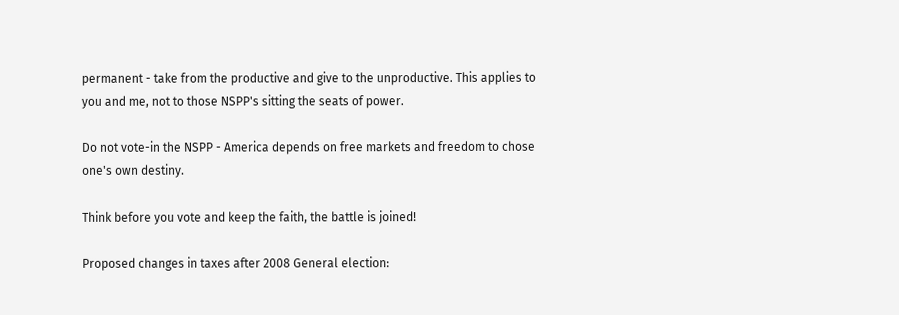permanent - take from the productive and give to the unproductive. This applies to you and me, not to those NSPP's sitting the seats of power.

Do not vote-in the NSPP - America depends on free markets and freedom to chose one's own destiny.

Think before you vote and keep the faith, the battle is joined!

Proposed changes in taxes after 2008 General election: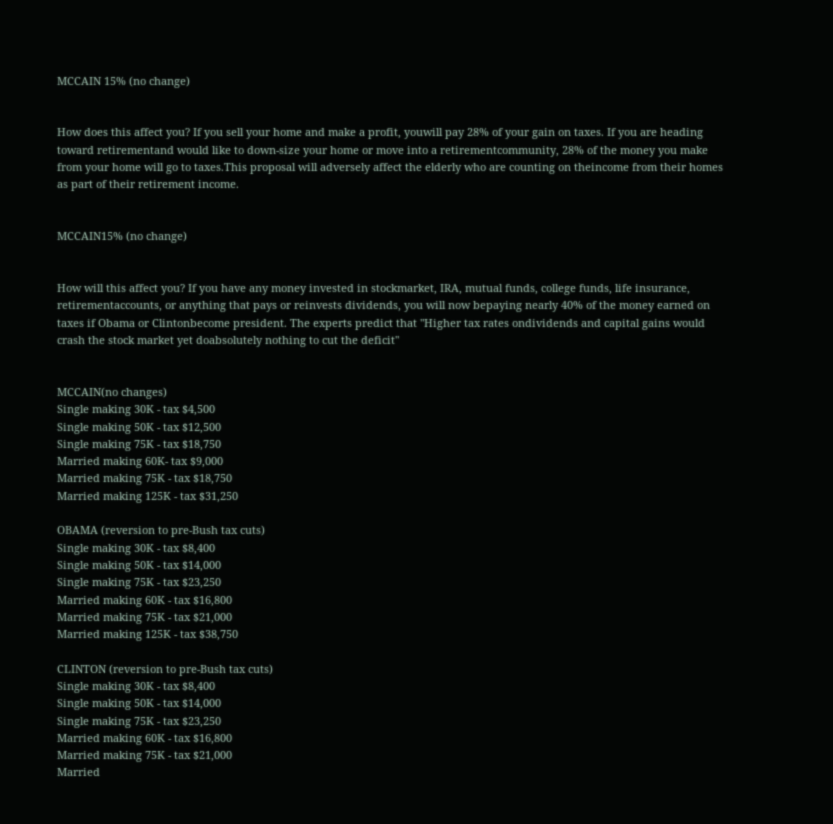MCCAIN 15% (no change)


How does this affect you? If you sell your home and make a profit, youwill pay 28% of your gain on taxes. If you are heading toward retirementand would like to down-size your home or move into a retirementcommunity, 28% of the money you make from your home will go to taxes.This proposal will adversely affect the elderly who are counting on theincome from their homes as part of their retirement income.


MCCAIN15% (no change)


How will this affect you? If you have any money invested in stockmarket, IRA, mutual funds, college funds, life insurance, retirementaccounts, or anything that pays or reinvests dividends, you will now bepaying nearly 40% of the money earned on taxes if Obama or Clintonbecome president. The experts predict that "Higher tax rates ondividends and capital gains would crash the stock market yet doabsolutely nothing to cut the deficit"


MCCAIN(no changes)
Single making 30K - tax $4,500
Single making 50K - tax $12,500
Single making 75K - tax $18,750
Married making 60K- tax $9,000
Married making 75K - tax $18,750
Married making 125K - tax $31,250

OBAMA (reversion to pre-Bush tax cuts)
Single making 30K - tax $8,400
Single making 50K - tax $14,000
Single making 75K - tax $23,250
Married making 60K - tax $16,800
Married making 75K - tax $21,000
Married making 125K - tax $38,750

CLINTON (reversion to pre-Bush tax cuts)
Single making 30K - tax $8,400
Single making 50K - tax $14,000
Single making 75K - tax $23,250
Married making 60K - tax $16,800
Married making 75K - tax $21,000
Married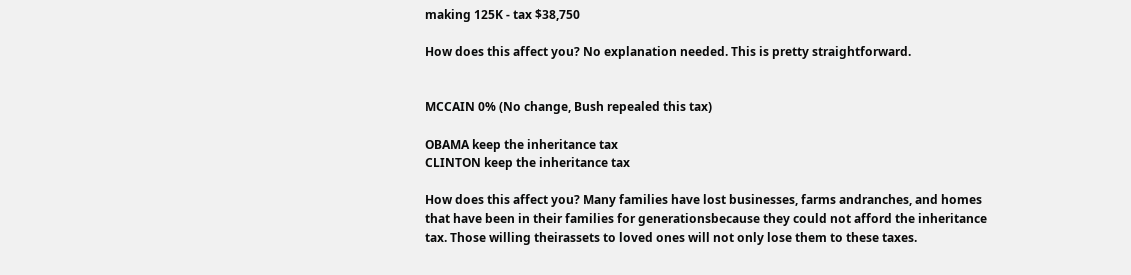making 125K - tax $38,750

How does this affect you? No explanation needed. This is pretty straightforward.


MCCAIN 0% (No change, Bush repealed this tax)

OBAMA keep the inheritance tax
CLINTON keep the inheritance tax

How does this affect you? Many families have lost businesses, farms andranches, and homes that have been in their families for generationsbecause they could not afford the inheritance tax. Those willing theirassets to loved ones will not only lose them to these taxes.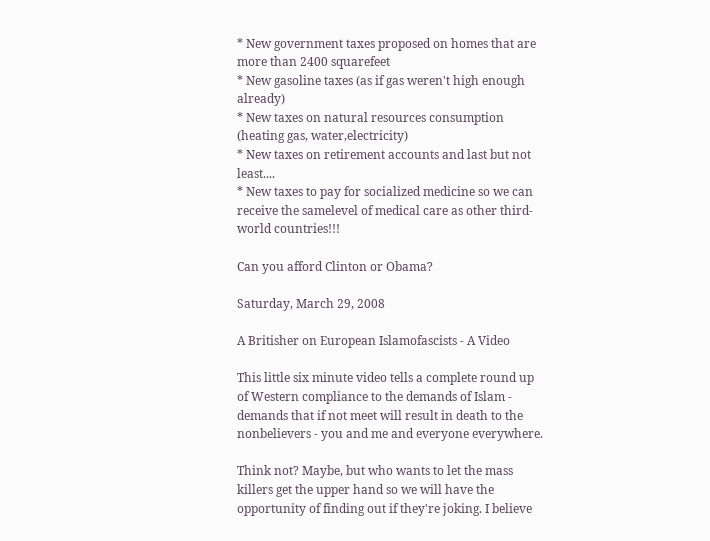* New government taxes proposed on homes that are more than 2400 squarefeet
* New gasoline taxes (as if gas weren't high enough already)
* New taxes on natural resources consumption (heating gas, water,electricity)
* New taxes on retirement accounts and last but not least....
* New taxes to pay for socialized medicine so we can receive the samelevel of medical care as other third-world countries!!!

Can you afford Clinton or Obama?

Saturday, March 29, 2008

A Britisher on European Islamofascists - A Video

This little six minute video tells a complete round up of Western compliance to the demands of Islam - demands that if not meet will result in death to the nonbelievers - you and me and everyone everywhere.

Think not? Maybe, but who wants to let the mass killers get the upper hand so we will have the opportunity of finding out if they're joking. I believe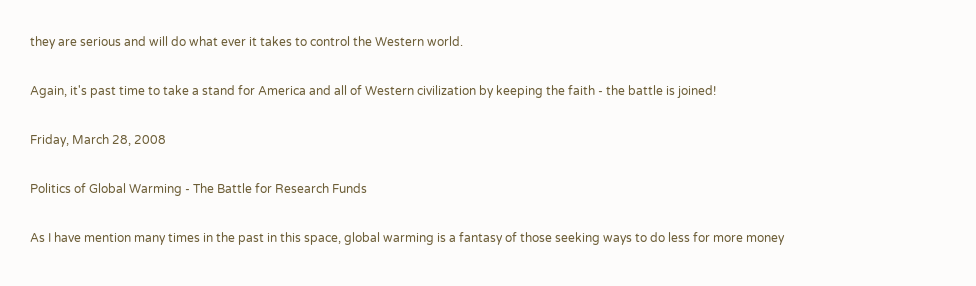they are serious and will do what ever it takes to control the Western world.

Again, it's past time to take a stand for America and all of Western civilization by keeping the faith - the battle is joined!

Friday, March 28, 2008

Politics of Global Warming - The Battle for Research Funds

As I have mention many times in the past in this space, global warming is a fantasy of those seeking ways to do less for more money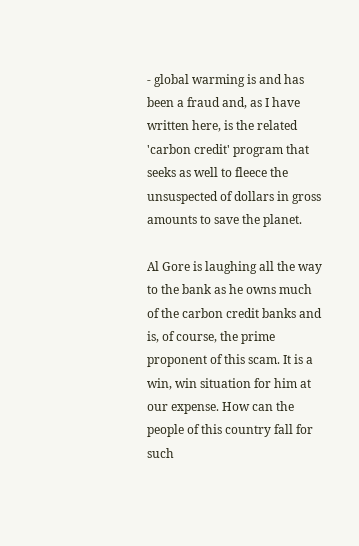- global warming is and has been a fraud and, as I have written here, is the related 'carbon credit' program that seeks as well to fleece the unsuspected of dollars in gross amounts to save the planet.

Al Gore is laughing all the way to the bank as he owns much of the carbon credit banks and is, of course, the prime proponent of this scam. It is a win, win situation for him at our expense. How can the people of this country fall for such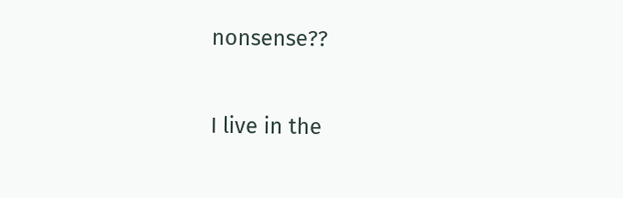nonsense??

I live in the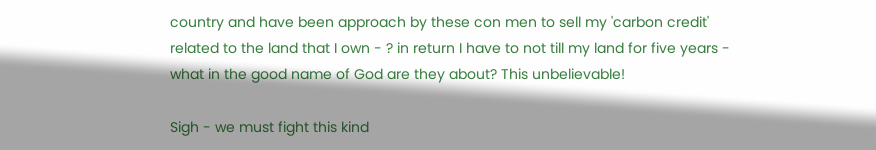country and have been approach by these con men to sell my 'carbon credit' related to the land that I own - ? in return I have to not till my land for five years - what in the good name of God are they about? This unbelievable!

Sigh - we must fight this kind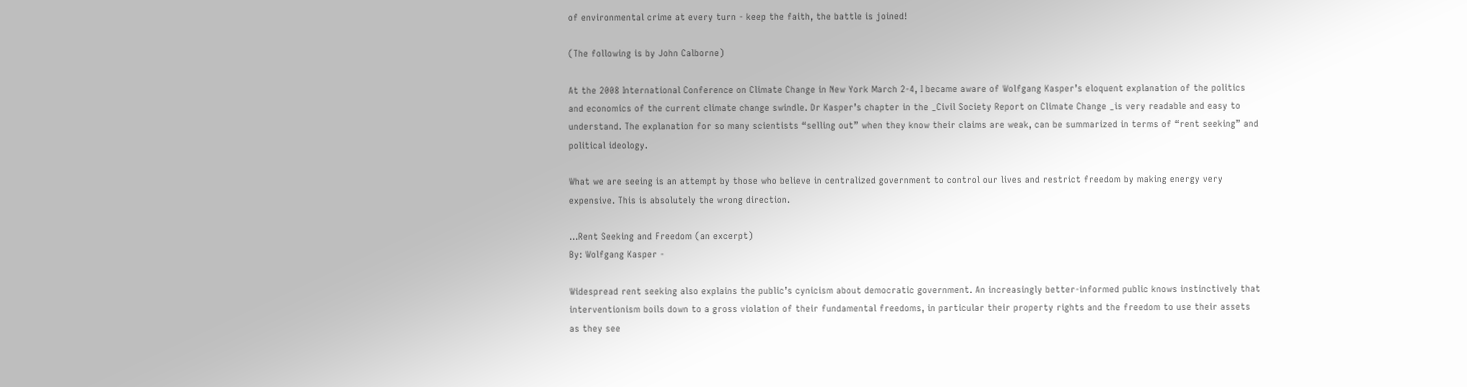of environmental crime at every turn - keep the faith, the battle is joined!

(The following is by John Calborne)

At the 2008 International Conference on Climate Change in New York March 2-4, I became aware of Wolfgang Kasper’s eloquent explanation of the politics and economics of the current climate change swindle. Dr Kasper’s chapter in the _Civil Society Report on Climate Change _is very readable and easy to understand. The explanation for so many scientists “selling out” when they know their claims are weak, can be summarized in terms of “rent seeking” and political ideology.

What we are seeing is an attempt by those who believe in centralized government to control our lives and restrict freedom by making energy very expensive. This is absolutely the wrong direction.

...Rent Seeking and Freedom (an excerpt)
By: Wolfgang Kasper -

Widespread rent seeking also explains the public’s cynicism about democratic government. An increasingly better-informed public knows instinctively that interventionism boils down to a gross violation of their fundamental freedoms, in particular their property rights and the freedom to use their assets as they see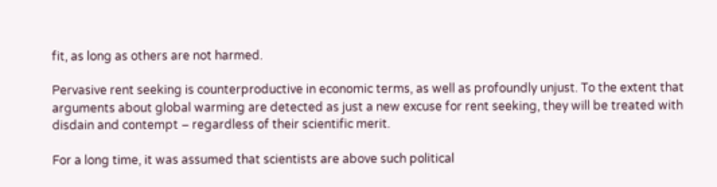fit, as long as others are not harmed.

Pervasive rent seeking is counterproductive in economic terms, as well as profoundly unjust. To the extent that arguments about global warming are detected as just a new excuse for rent seeking, they will be treated with disdain and contempt – regardless of their scientific merit.

For a long time, it was assumed that scientists are above such political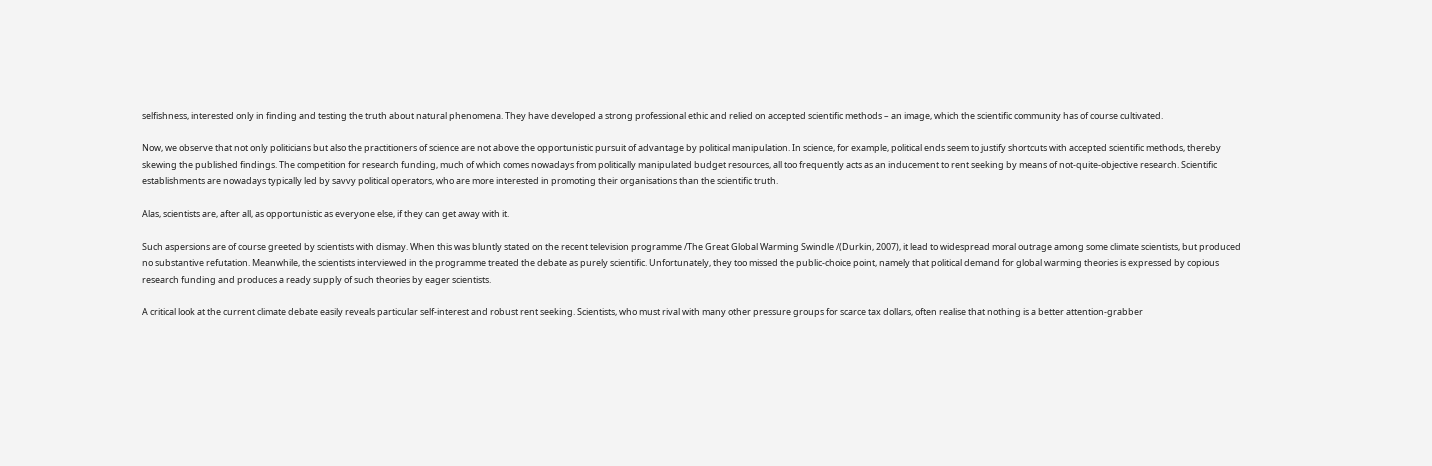selfishness, interested only in finding and testing the truth about natural phenomena. They have developed a strong professional ethic and relied on accepted scientific methods – an image, which the scientific community has of course cultivated.

Now, we observe that not only politicians but also the practitioners of science are not above the opportunistic pursuit of advantage by political manipulation. In science, for example, political ends seem to justify shortcuts with accepted scientific methods, thereby skewing the published findings. The competition for research funding, much of which comes nowadays from politically manipulated budget resources, all too frequently acts as an inducement to rent seeking by means of not-quite-objective research. Scientific establishments are nowadays typically led by savvy political operators, who are more interested in promoting their organisations than the scientific truth.

Alas, scientists are, after all, as opportunistic as everyone else, if they can get away with it.

Such aspersions are of course greeted by scientists with dismay. When this was bluntly stated on the recent television programme /The Great Global Warming Swindle /(Durkin, 2007), it lead to widespread moral outrage among some climate scientists, but produced no substantive refutation. Meanwhile, the scientists interviewed in the programme treated the debate as purely scientific. Unfortunately, they too missed the public-choice point, namely that political demand for global warming theories is expressed by copious research funding and produces a ready supply of such theories by eager scientists.

A critical look at the current climate debate easily reveals particular self-interest and robust rent seeking. Scientists, who must rival with many other pressure groups for scarce tax dollars, often realise that nothing is a better attention-grabber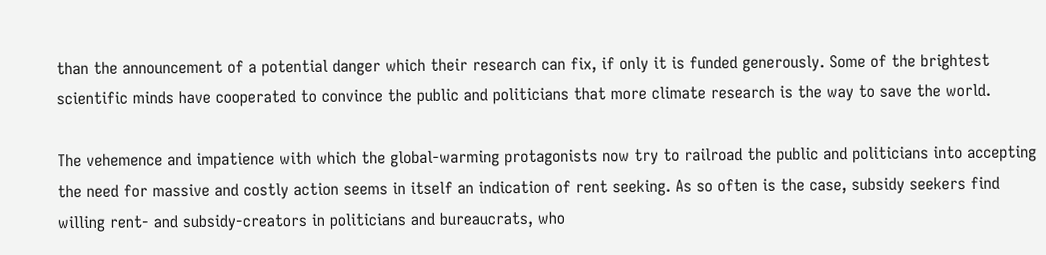than the announcement of a potential danger which their research can fix, if only it is funded generously. Some of the brightest scientific minds have cooperated to convince the public and politicians that more climate research is the way to save the world.

The vehemence and impatience with which the global-warming protagonists now try to railroad the public and politicians into accepting the need for massive and costly action seems in itself an indication of rent seeking. As so often is the case, subsidy seekers find willing rent- and subsidy-creators in politicians and bureaucrats, who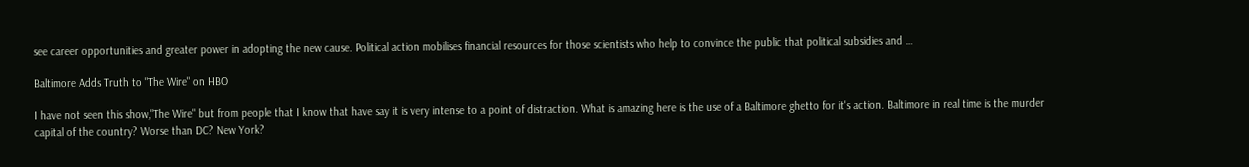see career opportunities and greater power in adopting the new cause. Political action mobilises financial resources for those scientists who help to convince the public that political subsidies and …

Baltimore Adds Truth to "The Wire" on HBO

I have not seen this show,"The Wire" but from people that I know that have say it is very intense to a point of distraction. What is amazing here is the use of a Baltimore ghetto for it's action. Baltimore in real time is the murder capital of the country? Worse than DC? New York?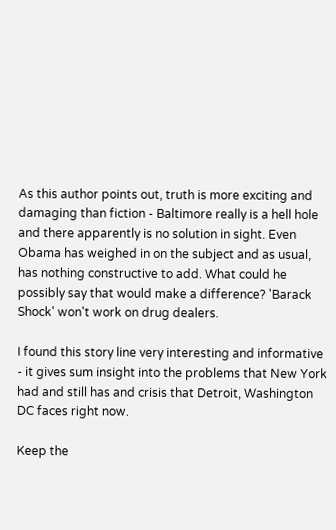As this author points out, truth is more exciting and damaging than fiction - Baltimore really is a hell hole and there apparently is no solution in sight. Even Obama has weighed in on the subject and as usual, has nothing constructive to add. What could he possibly say that would make a difference? 'Barack Shock' won't work on drug dealers.

I found this story line very interesting and informative - it gives sum insight into the problems that New York had and still has and crisis that Detroit, Washington DC faces right now.

Keep the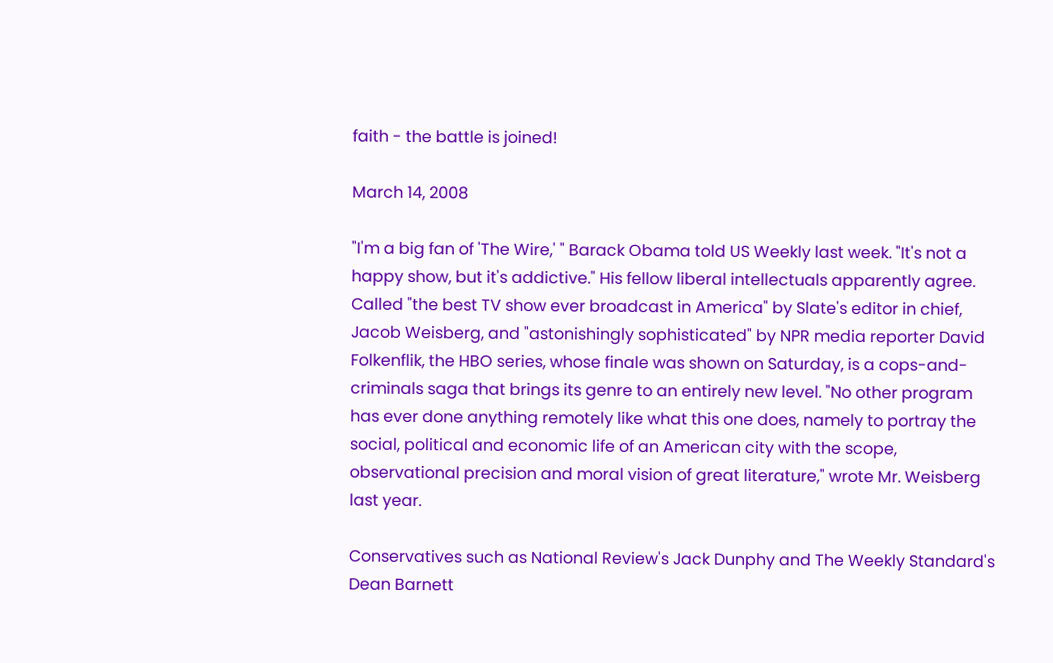faith - the battle is joined!

March 14, 2008

"I'm a big fan of 'The Wire,' " Barack Obama told US Weekly last week. "It's not a happy show, but it's addictive." His fellow liberal intellectuals apparently agree. Called "the best TV show ever broadcast in America" by Slate's editor in chief, Jacob Weisberg, and "astonishingly sophisticated" by NPR media reporter David Folkenflik, the HBO series, whose finale was shown on Saturday, is a cops-and-criminals saga that brings its genre to an entirely new level. "No other program has ever done anything remotely like what this one does, namely to portray the social, political and economic life of an American city with the scope, observational precision and moral vision of great literature," wrote Mr. Weisberg last year.

Conservatives such as National Review's Jack Dunphy and The Weekly Standard's Dean Barnett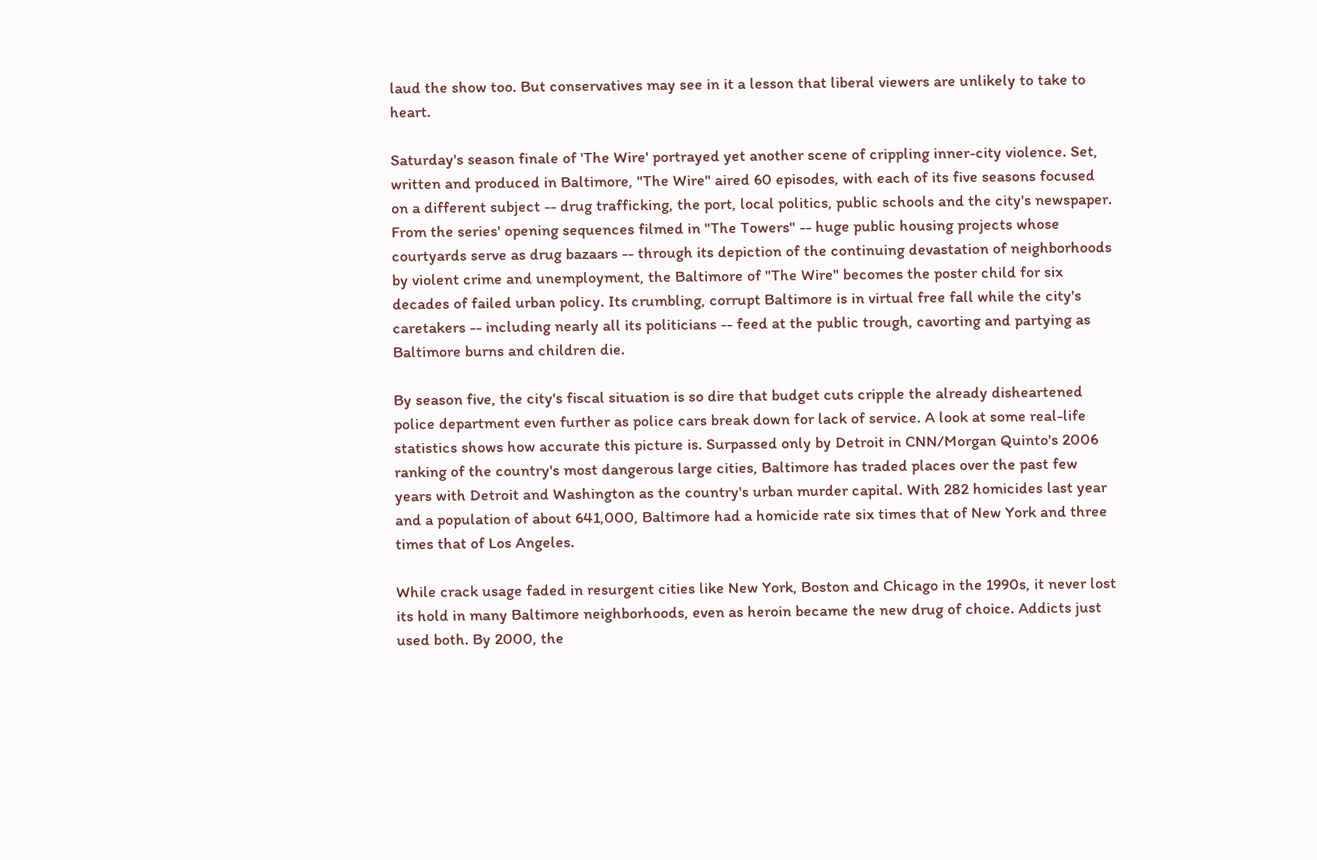laud the show too. But conservatives may see in it a lesson that liberal viewers are unlikely to take to heart.

Saturday's season finale of 'The Wire' portrayed yet another scene of crippling inner-city violence. Set, written and produced in Baltimore, "The Wire" aired 60 episodes, with each of its five seasons focused on a different subject -- drug trafficking, the port, local politics, public schools and the city's newspaper. From the series' opening sequences filmed in "The Towers" -- huge public housing projects whose courtyards serve as drug bazaars -- through its depiction of the continuing devastation of neighborhoods by violent crime and unemployment, the Baltimore of "The Wire" becomes the poster child for six decades of failed urban policy. Its crumbling, corrupt Baltimore is in virtual free fall while the city's caretakers -- including nearly all its politicians -- feed at the public trough, cavorting and partying as Baltimore burns and children die.

By season five, the city's fiscal situation is so dire that budget cuts cripple the already disheartened police department even further as police cars break down for lack of service. A look at some real-life statistics shows how accurate this picture is. Surpassed only by Detroit in CNN/Morgan Quinto's 2006 ranking of the country's most dangerous large cities, Baltimore has traded places over the past few years with Detroit and Washington as the country's urban murder capital. With 282 homicides last year and a population of about 641,000, Baltimore had a homicide rate six times that of New York and three times that of Los Angeles.

While crack usage faded in resurgent cities like New York, Boston and Chicago in the 1990s, it never lost its hold in many Baltimore neighborhoods, even as heroin became the new drug of choice. Addicts just used both. By 2000, the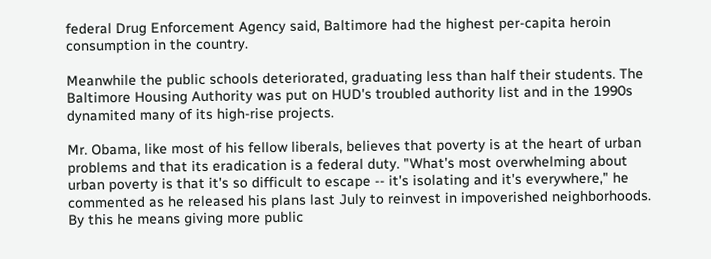federal Drug Enforcement Agency said, Baltimore had the highest per-capita heroin consumption in the country.

Meanwhile the public schools deteriorated, graduating less than half their students. The Baltimore Housing Authority was put on HUD's troubled authority list and in the 1990s dynamited many of its high-rise projects.

Mr. Obama, like most of his fellow liberals, believes that poverty is at the heart of urban problems and that its eradication is a federal duty. "What's most overwhelming about urban poverty is that it's so difficult to escape -- it's isolating and it's everywhere," he commented as he released his plans last July to reinvest in impoverished neighborhoods. By this he means giving more public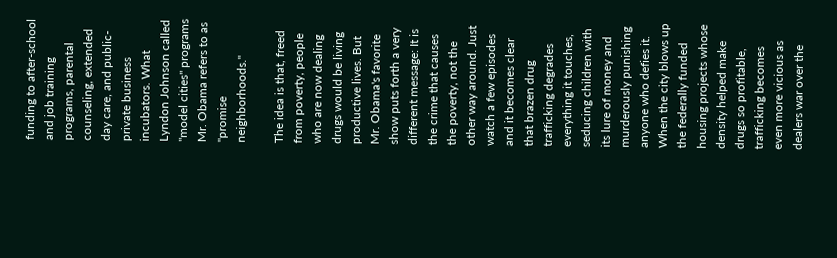funding to after-school and job training programs, parental counseling, extended day care, and public-private business incubators. What Lyndon Johnson called "model cities" programs Mr. Obama refers to as "promise neighborhoods."

The idea is that, freed from poverty, people who are now dealing drugs would be living productive lives. But Mr. Obama's favorite show puts forth a very different message: It is the crime that causes the poverty, not the other way around. Just watch a few episodes and it becomes clear that brazen drug trafficking degrades everything it touches, seducing children with its lure of money and murderously punishing anyone who defies it. When the city blows up the federally funded housing projects whose density helped make drugs so profitable, trafficking becomes even more vicious as dealers war over the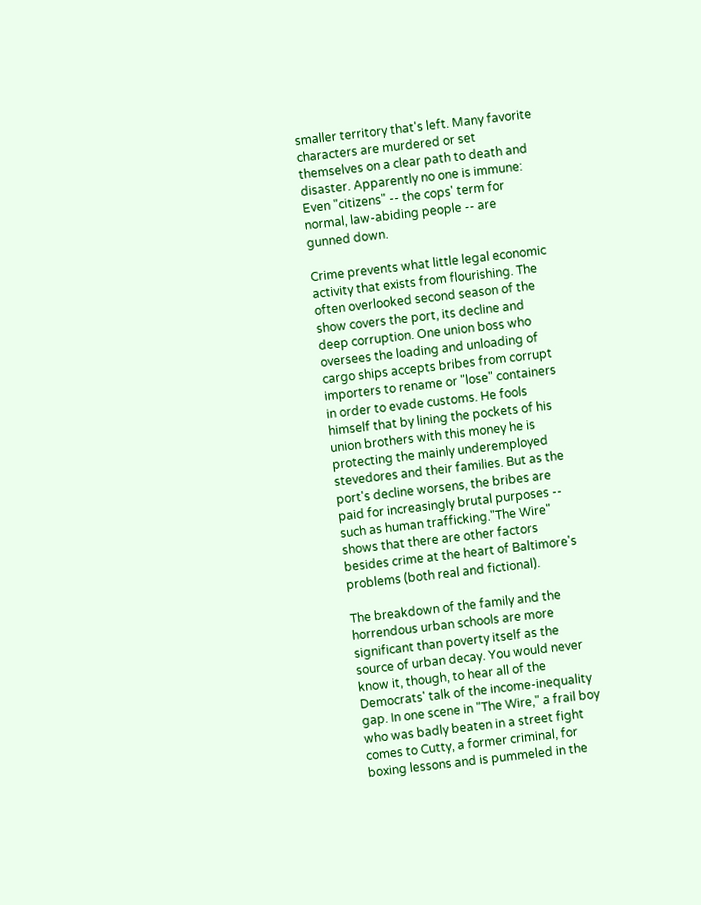smaller territory that's left. Many favorite characters are murdered or set themselves on a clear path to death and disaster. Apparently no one is immune: Even "citizens" -- the cops' term for normal, law-abiding people -- are gunned down.

Crime prevents what little legal economic activity that exists from flourishing. The often overlooked second season of the show covers the port, its decline and deep corruption. One union boss who oversees the loading and unloading of cargo ships accepts bribes from corrupt importers to rename or "lose" containers in order to evade customs. He fools himself that by lining the pockets of his union brothers with this money he is protecting the mainly underemployed stevedores and their families. But as the port's decline worsens, the bribes are paid for increasingly brutal purposes -- such as human trafficking."The Wire" shows that there are other factors besides crime at the heart of Baltimore's problems (both real and fictional).

The breakdown of the family and the horrendous urban schools are more significant than poverty itself as the source of urban decay. You would never know it, though, to hear all of the Democrats' talk of the income-inequality gap. In one scene in "The Wire," a frail boy who was badly beaten in a street fight comes to Cutty, a former criminal, for boxing lessons and is pummeled in the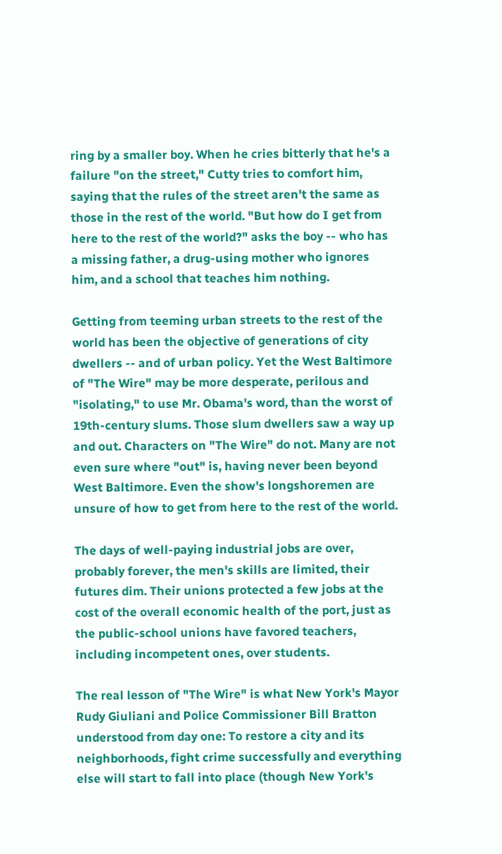ring by a smaller boy. When he cries bitterly that he's a failure "on the street," Cutty tries to comfort him, saying that the rules of the street aren't the same as those in the rest of the world. "But how do I get from here to the rest of the world?" asks the boy -- who has a missing father, a drug-using mother who ignores him, and a school that teaches him nothing.

Getting from teeming urban streets to the rest of the world has been the objective of generations of city dwellers -- and of urban policy. Yet the West Baltimore of "The Wire" may be more desperate, perilous and "isolating," to use Mr. Obama's word, than the worst of 19th-century slums. Those slum dwellers saw a way up and out. Characters on "The Wire" do not. Many are not even sure where "out" is, having never been beyond West Baltimore. Even the show's longshoremen are unsure of how to get from here to the rest of the world.

The days of well-paying industrial jobs are over, probably forever, the men's skills are limited, their futures dim. Their unions protected a few jobs at the cost of the overall economic health of the port, just as the public-school unions have favored teachers, including incompetent ones, over students.

The real lesson of "The Wire" is what New York's Mayor Rudy Giuliani and Police Commissioner Bill Bratton understood from day one: To restore a city and its neighborhoods, fight crime successfully and everything else will start to fall into place (though New York's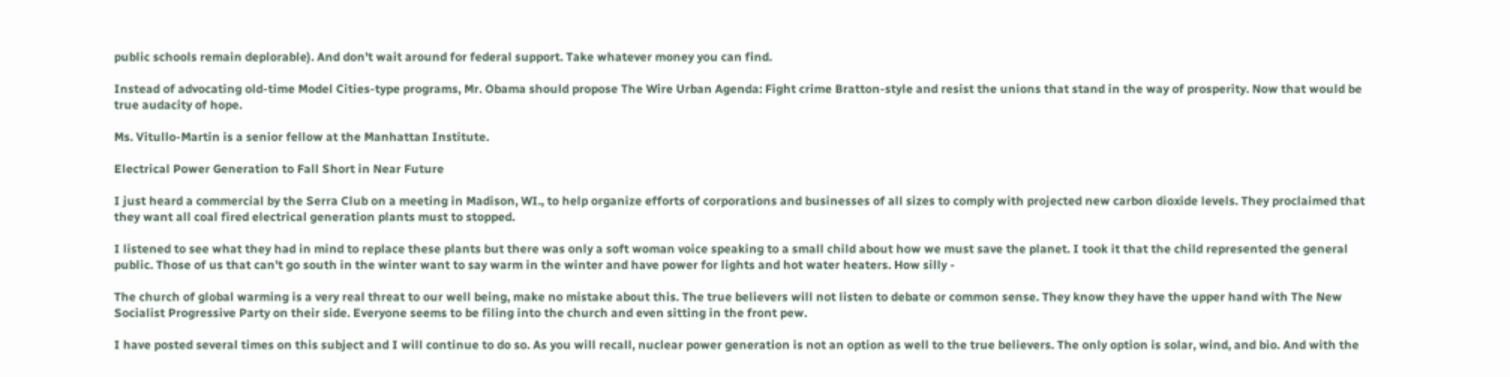public schools remain deplorable). And don't wait around for federal support. Take whatever money you can find.

Instead of advocating old-time Model Cities-type programs, Mr. Obama should propose The Wire Urban Agenda: Fight crime Bratton-style and resist the unions that stand in the way of prosperity. Now that would be true audacity of hope.

Ms. Vitullo-Martin is a senior fellow at the Manhattan Institute.

Electrical Power Generation to Fall Short in Near Future

I just heard a commercial by the Serra Club on a meeting in Madison, WI., to help organize efforts of corporations and businesses of all sizes to comply with projected new carbon dioxide levels. They proclaimed that they want all coal fired electrical generation plants must to stopped.

I listened to see what they had in mind to replace these plants but there was only a soft woman voice speaking to a small child about how we must save the planet. I took it that the child represented the general public. Those of us that can't go south in the winter want to say warm in the winter and have power for lights and hot water heaters. How silly -

The church of global warming is a very real threat to our well being, make no mistake about this. The true believers will not listen to debate or common sense. They know they have the upper hand with The New Socialist Progressive Party on their side. Everyone seems to be filing into the church and even sitting in the front pew.

I have posted several times on this subject and I will continue to do so. As you will recall, nuclear power generation is not an option as well to the true believers. The only option is solar, wind, and bio. And with the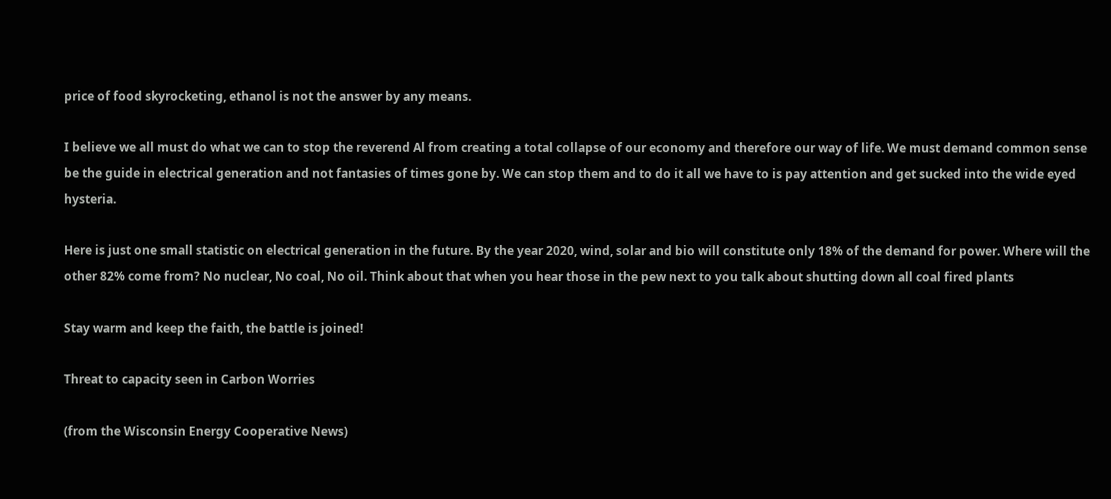price of food skyrocketing, ethanol is not the answer by any means.

I believe we all must do what we can to stop the reverend Al from creating a total collapse of our economy and therefore our way of life. We must demand common sense be the guide in electrical generation and not fantasies of times gone by. We can stop them and to do it all we have to is pay attention and get sucked into the wide eyed hysteria.

Here is just one small statistic on electrical generation in the future. By the year 2020, wind, solar and bio will constitute only 18% of the demand for power. Where will the other 82% come from? No nuclear, No coal, No oil. Think about that when you hear those in the pew next to you talk about shutting down all coal fired plants

Stay warm and keep the faith, the battle is joined!

Threat to capacity seen in Carbon Worries

(from the Wisconsin Energy Cooperative News)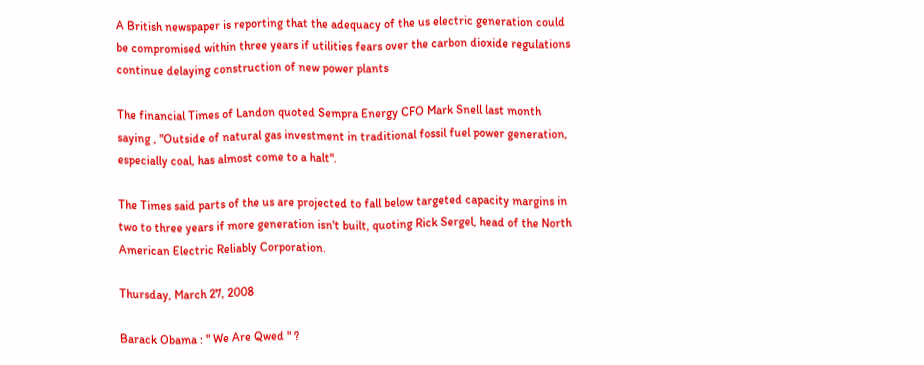A British newspaper is reporting that the adequacy of the us electric generation could be compromised within three years if utilities fears over the carbon dioxide regulations continue delaying construction of new power plants

The financial Times of Landon quoted Sempra Energy CFO Mark Snell last month saying , "Outside of natural gas investment in traditional fossil fuel power generation, especially coal, has almost come to a halt".

The Times said parts of the us are projected to fall below targeted capacity margins in two to three years if more generation isn't built, quoting Rick Sergel, head of the North American Electric Reliably Corporation.

Thursday, March 27, 2008

Barack Obama : " We Are Qwed " ?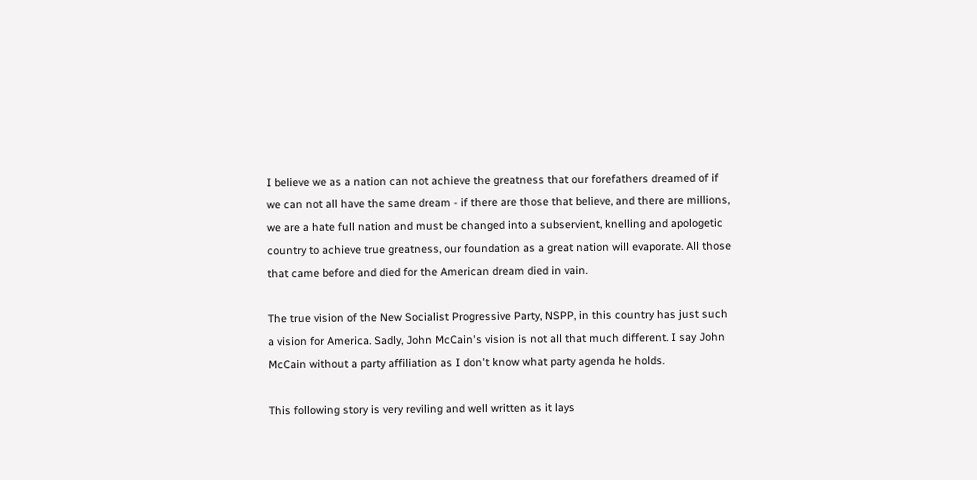I believe we as a nation can not achieve the greatness that our forefathers dreamed of if we can not all have the same dream - if there are those that believe, and there are millions, we are a hate full nation and must be changed into a subservient, knelling and apologetic country to achieve true greatness, our foundation as a great nation will evaporate. All those that came before and died for the American dream died in vain.

The true vision of the New Socialist Progressive Party, NSPP, in this country has just such a vision for America. Sadly, John McCain's vision is not all that much different. I say John McCain without a party affiliation as I don't know what party agenda he holds.

This following story is very reviling and well written as it lays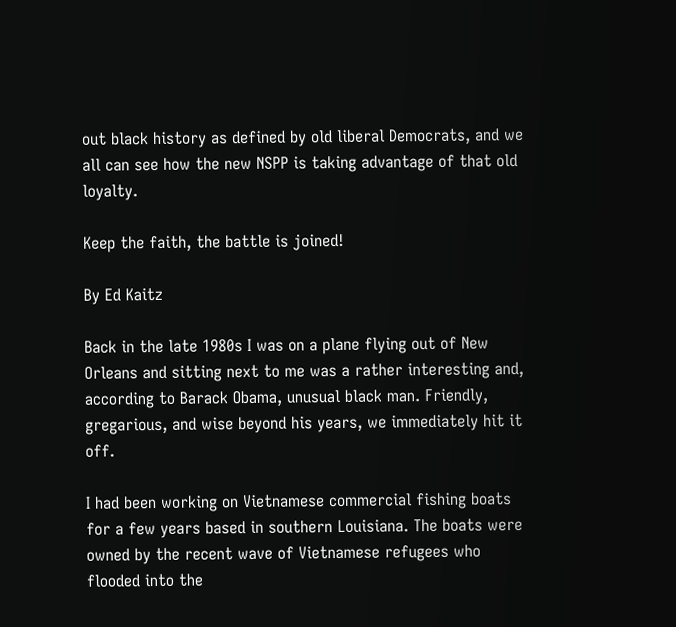out black history as defined by old liberal Democrats, and we all can see how the new NSPP is taking advantage of that old loyalty.

Keep the faith, the battle is joined!

By Ed Kaitz

Back in the late 1980s I was on a plane flying out of New Orleans and sitting next to me was a rather interesting and, according to Barack Obama, unusual black man. Friendly, gregarious, and wise beyond his years, we immediately hit it off.

I had been working on Vietnamese commercial fishing boats for a few years based in southern Louisiana. The boats were owned by the recent wave of Vietnamese refugees who flooded into the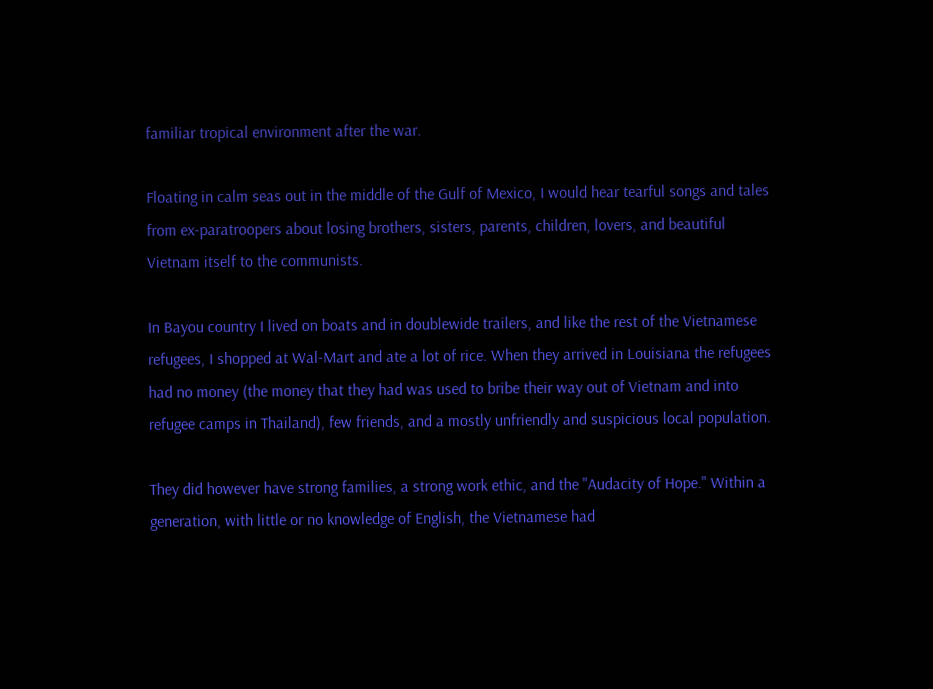familiar tropical environment after the war.

Floating in calm seas out in the middle of the Gulf of Mexico, I would hear tearful songs and tales from ex-paratroopers about losing brothers, sisters, parents, children, lovers, and beautiful Vietnam itself to the communists.

In Bayou country I lived on boats and in doublewide trailers, and like the rest of the Vietnamese refugees, I shopped at Wal-Mart and ate a lot of rice. When they arrived in Louisiana the refugees had no money (the money that they had was used to bribe their way out of Vietnam and into refugee camps in Thailand), few friends, and a mostly unfriendly and suspicious local population.

They did however have strong families, a strong work ethic, and the "Audacity of Hope." Within a generation, with little or no knowledge of English, the Vietnamese had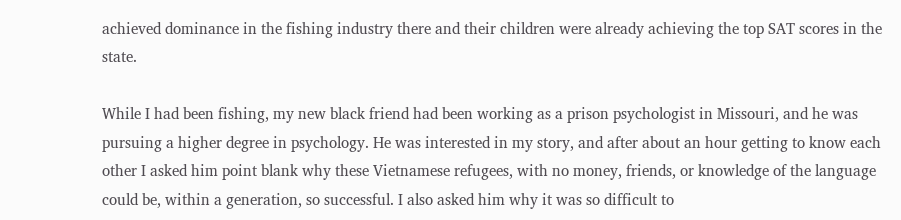achieved dominance in the fishing industry there and their children were already achieving the top SAT scores in the state.

While I had been fishing, my new black friend had been working as a prison psychologist in Missouri, and he was pursuing a higher degree in psychology. He was interested in my story, and after about an hour getting to know each other I asked him point blank why these Vietnamese refugees, with no money, friends, or knowledge of the language could be, within a generation, so successful. I also asked him why it was so difficult to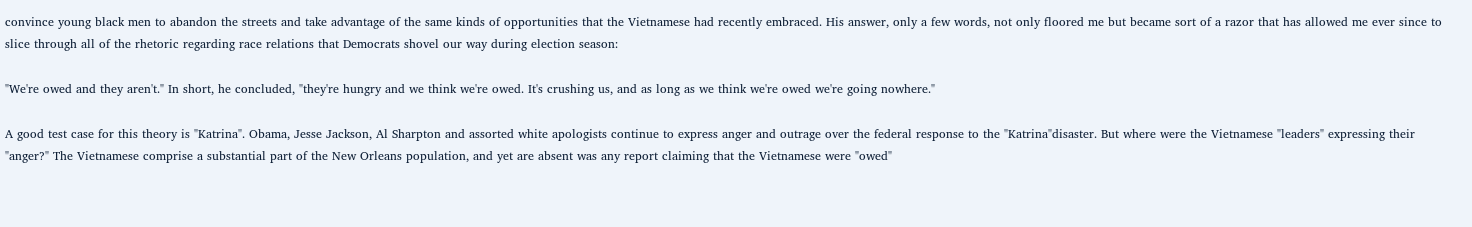convince young black men to abandon the streets and take advantage of the same kinds of opportunities that the Vietnamese had recently embraced. His answer, only a few words, not only floored me but became sort of a razor that has allowed me ever since to slice through all of the rhetoric regarding race relations that Democrats shovel our way during election season:

"We're owed and they aren't." In short, he concluded, "they're hungry and we think we're owed. It's crushing us, and as long as we think we're owed we're going nowhere."

A good test case for this theory is "Katrina". Obama, Jesse Jackson, Al Sharpton and assorted white apologists continue to express anger and outrage over the federal response to the "Katrina"disaster. But where were the Vietnamese "leaders" expressing their "anger?" The Vietnamese comprise a substantial part of the New Orleans population, and yet are absent was any report claiming that the Vietnamese were "owed"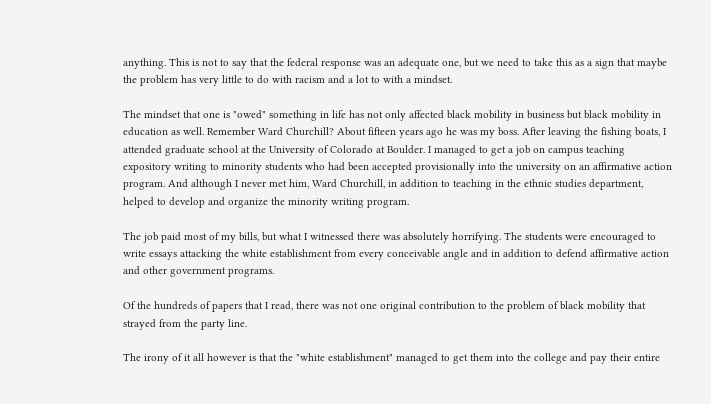anything. This is not to say that the federal response was an adequate one, but we need to take this as a sign that maybe the problem has very little to do with racism and a lot to with a mindset.

The mindset that one is "owed" something in life has not only affected black mobility in business but black mobility in education as well. Remember Ward Churchill? About fifteen years ago he was my boss. After leaving the fishing boats, I attended graduate school at the University of Colorado at Boulder. I managed to get a job on campus teaching expository writing to minority students who had been accepted provisionally into the university on an affirmative action program. And although I never met him, Ward Churchill, in addition to teaching in the ethnic studies department, helped to develop and organize the minority writing program.

The job paid most of my bills, but what I witnessed there was absolutely horrifying. The students were encouraged to write essays attacking the white establishment from every conceivable angle and in addition to defend affirmative action and other government programs.

Of the hundreds of papers that I read, there was not one original contribution to the problem of black mobility that strayed from the party line.

The irony of it all however is that the "white establishment" managed to get them into the college and pay their entire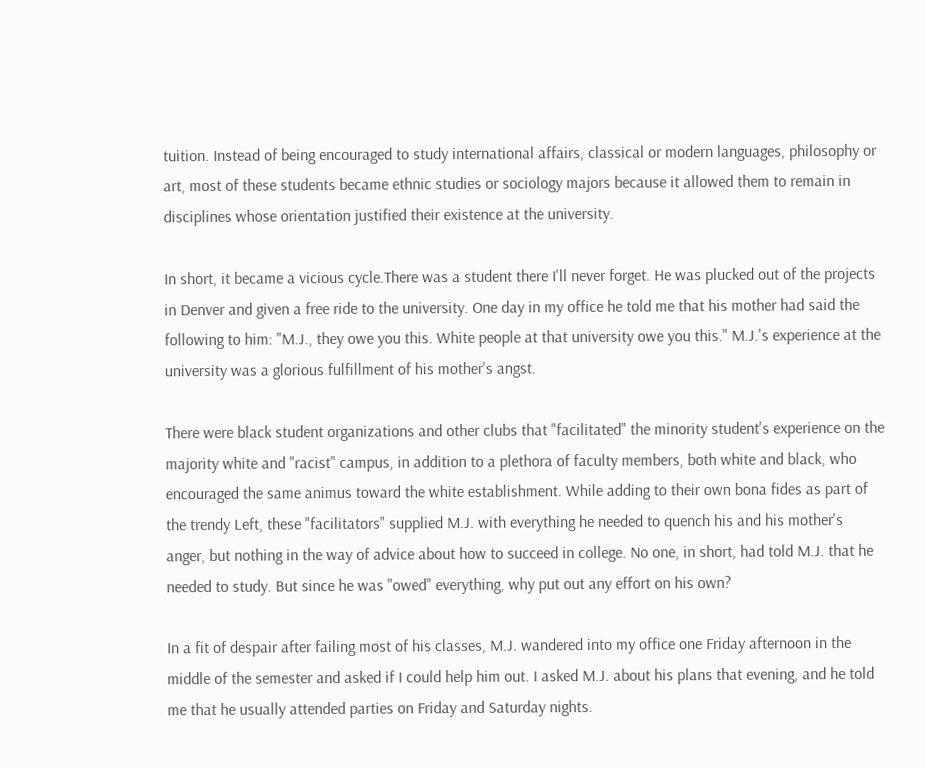tuition. Instead of being encouraged to study international affairs, classical or modern languages, philosophy or art, most of these students became ethnic studies or sociology majors because it allowed them to remain in disciplines whose orientation justified their existence at the university.

In short, it became a vicious cycle.There was a student there I'll never forget. He was plucked out of the projects in Denver and given a free ride to the university. One day in my office he told me that his mother had said the following to him: "M.J., they owe you this. White people at that university owe you this." M.J.'s experience at the university was a glorious fulfillment of his mother's angst.

There were black student organizations and other clubs that "facilitated" the minority student's experience on the majority white and "racist" campus, in addition to a plethora of faculty members, both white and black, who encouraged the same animus toward the white establishment. While adding to their own bona fides as part of the trendy Left, these "facilitators" supplied M.J. with everything he needed to quench his and his mother's anger, but nothing in the way of advice about how to succeed in college. No one, in short, had told M.J. that he needed to study. But since he was "owed" everything, why put out any effort on his own?

In a fit of despair after failing most of his classes, M.J. wandered into my office one Friday afternoon in the middle of the semester and asked if I could help him out. I asked M.J. about his plans that evening, and he told me that he usually attended parties on Friday and Saturday nights.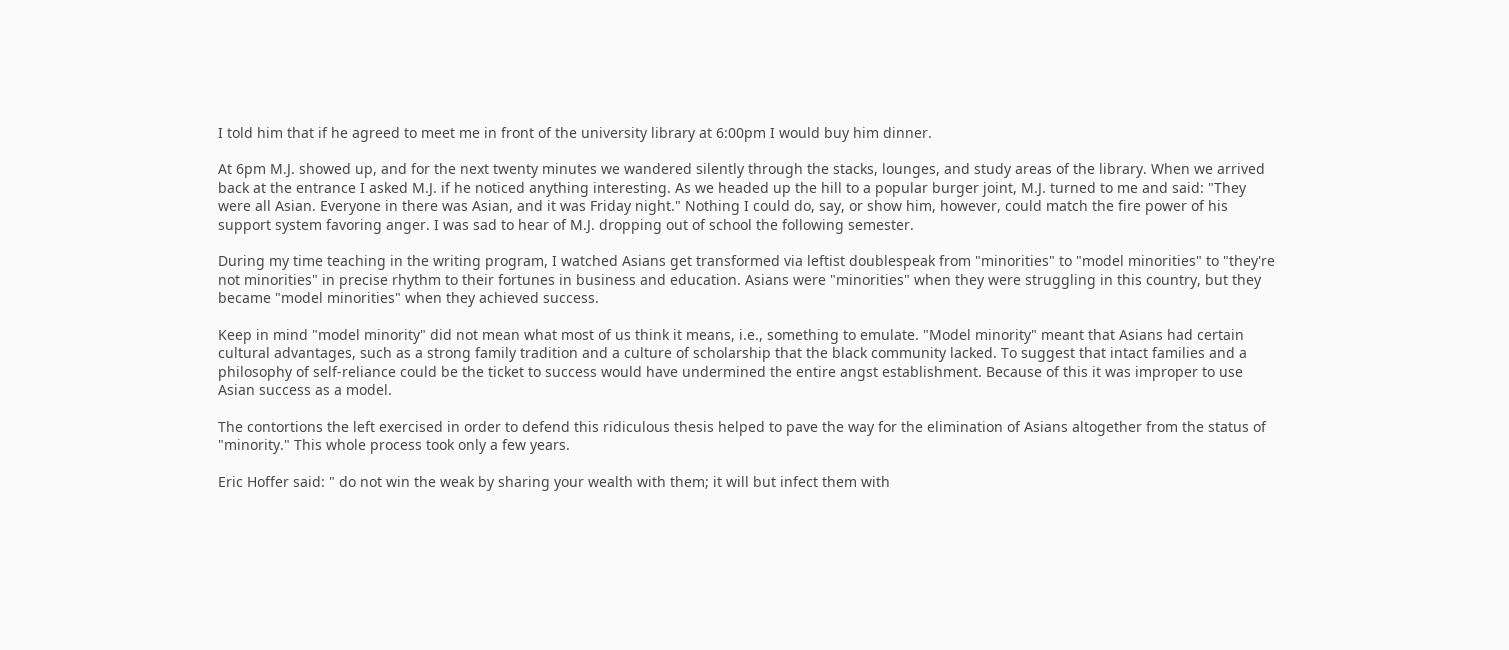I told him that if he agreed to meet me in front of the university library at 6:00pm I would buy him dinner.

At 6pm M.J. showed up, and for the next twenty minutes we wandered silently through the stacks, lounges, and study areas of the library. When we arrived back at the entrance I asked M.J. if he noticed anything interesting. As we headed up the hill to a popular burger joint, M.J. turned to me and said: "They were all Asian. Everyone in there was Asian, and it was Friday night." Nothing I could do, say, or show him, however, could match the fire power of his support system favoring anger. I was sad to hear of M.J. dropping out of school the following semester.

During my time teaching in the writing program, I watched Asians get transformed via leftist doublespeak from "minorities" to "model minorities" to "they're not minorities" in precise rhythm to their fortunes in business and education. Asians were "minorities" when they were struggling in this country, but they became "model minorities" when they achieved success.

Keep in mind "model minority" did not mean what most of us think it means, i.e., something to emulate. "Model minority" meant that Asians had certain cultural advantages, such as a strong family tradition and a culture of scholarship that the black community lacked. To suggest that intact families and a philosophy of self-reliance could be the ticket to success would have undermined the entire angst establishment. Because of this it was improper to use Asian success as a model.

The contortions the left exercised in order to defend this ridiculous thesis helped to pave the way for the elimination of Asians altogether from the status of "minority." This whole process took only a few years.

Eric Hoffer said: " do not win the weak by sharing your wealth with them; it will but infect them with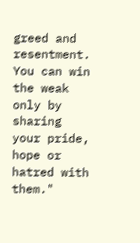greed and resentment. You can win the weak only by sharing your pride, hope or hatred with them."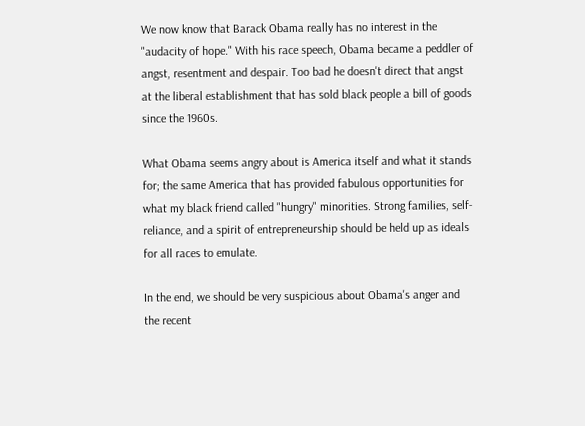We now know that Barack Obama really has no interest in the "audacity of hope." With his race speech, Obama became a peddler of angst, resentment and despair. Too bad he doesn't direct that angst at the liberal establishment that has sold black people a bill of goods since the 1960s.

What Obama seems angry about is America itself and what it stands for; the same America that has provided fabulous opportunities for what my black friend called "hungry" minorities. Strong families, self-reliance, and a spirit of entrepreneurship should be held up as ideals for all races to emulate.

In the end, we should be very suspicious about Obama's anger and the recent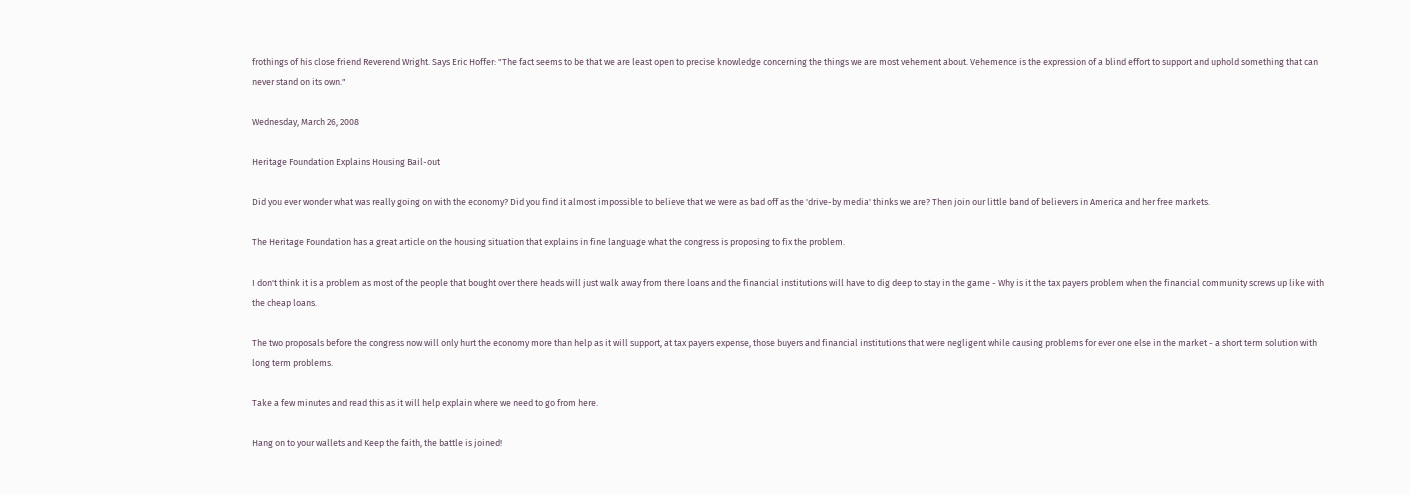frothings of his close friend Reverend Wright. Says Eric Hoffer: "The fact seems to be that we are least open to precise knowledge concerning the things we are most vehement about. Vehemence is the expression of a blind effort to support and uphold something that can never stand on its own."

Wednesday, March 26, 2008

Heritage Foundation Explains Housing Bail-out

Did you ever wonder what was really going on with the economy? Did you find it almost impossible to believe that we were as bad off as the 'drive-by media' thinks we are? Then join our little band of believers in America and her free markets.

The Heritage Foundation has a great article on the housing situation that explains in fine language what the congress is proposing to fix the problem.

I don't think it is a problem as most of the people that bought over there heads will just walk away from there loans and the financial institutions will have to dig deep to stay in the game - Why is it the tax payers problem when the financial community screws up like with the cheap loans.

The two proposals before the congress now will only hurt the economy more than help as it will support, at tax payers expense, those buyers and financial institutions that were negligent while causing problems for ever one else in the market - a short term solution with long term problems.

Take a few minutes and read this as it will help explain where we need to go from here.

Hang on to your wallets and Keep the faith, the battle is joined!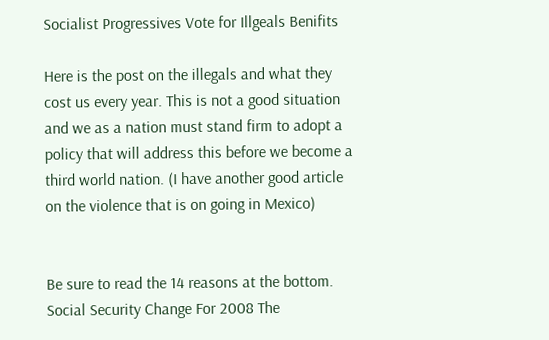Socialist Progressives Vote for Illgeals Benifits

Here is the post on the illegals and what they cost us every year. This is not a good situation and we as a nation must stand firm to adopt a policy that will address this before we become a third world nation. (I have another good article on the violence that is on going in Mexico)


Be sure to read the 14 reasons at the bottom. Social Security Change For 2008 The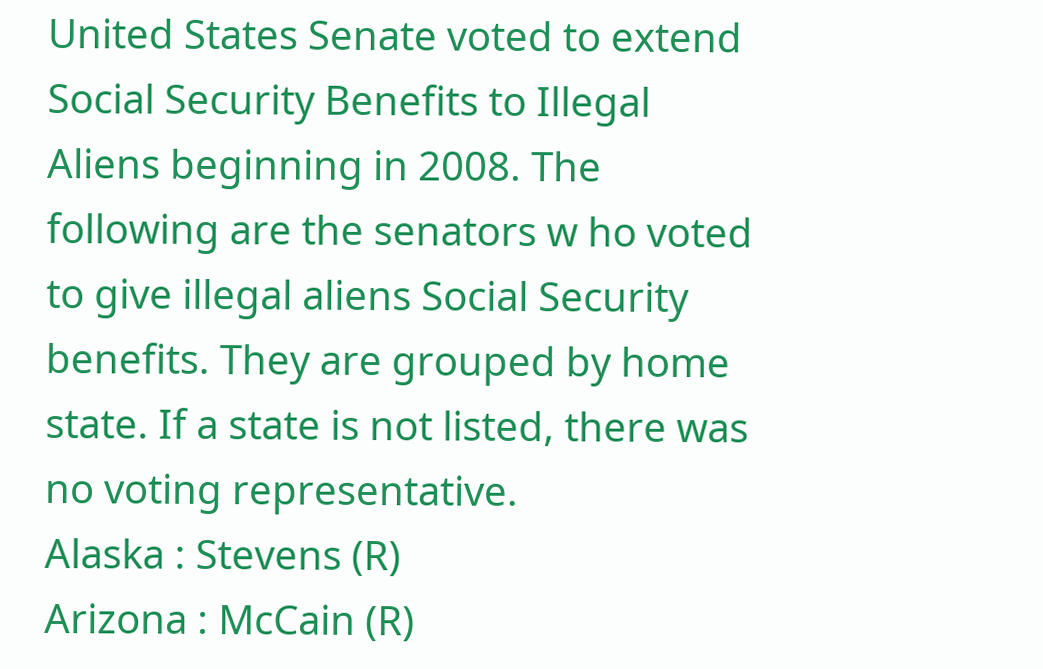United States Senate voted to extend Social Security Benefits to Illegal Aliens beginning in 2008. The following are the senators w ho voted to give illegal aliens Social Security benefits. They are grouped by home state. If a state is not listed, there was no voting representative.
Alaska : Stevens (R)
Arizona : McCain (R)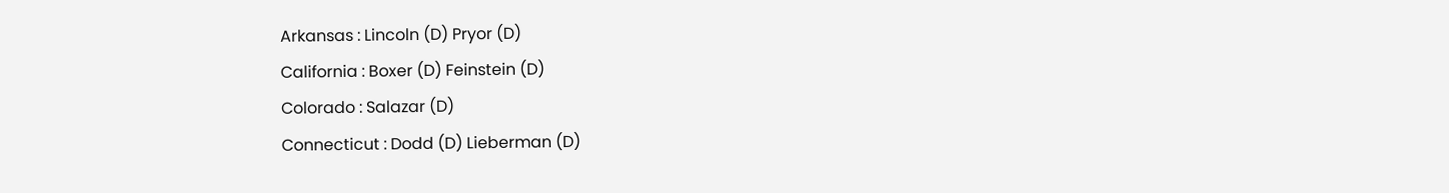Arkansas : Lincoln (D) Pryor (D)
California : Boxer (D) Feinstein (D)
Colorado : Salazar (D)
Connecticut : Dodd (D) Lieberman (D)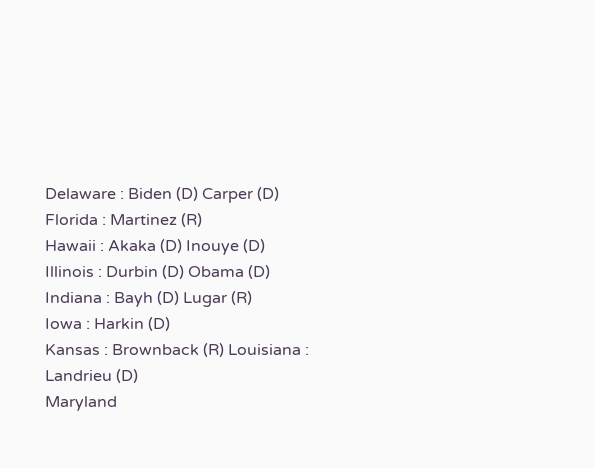Delaware : Biden (D) Carper (D)
Florida : Martinez (R)
Hawaii : Akaka (D) Inouye (D)
Illinois : Durbin (D) Obama (D)
Indiana : Bayh (D) Lugar (R)
Iowa : Harkin (D)
Kansas : Brownback (R) Louisiana : Landrieu (D)
Maryland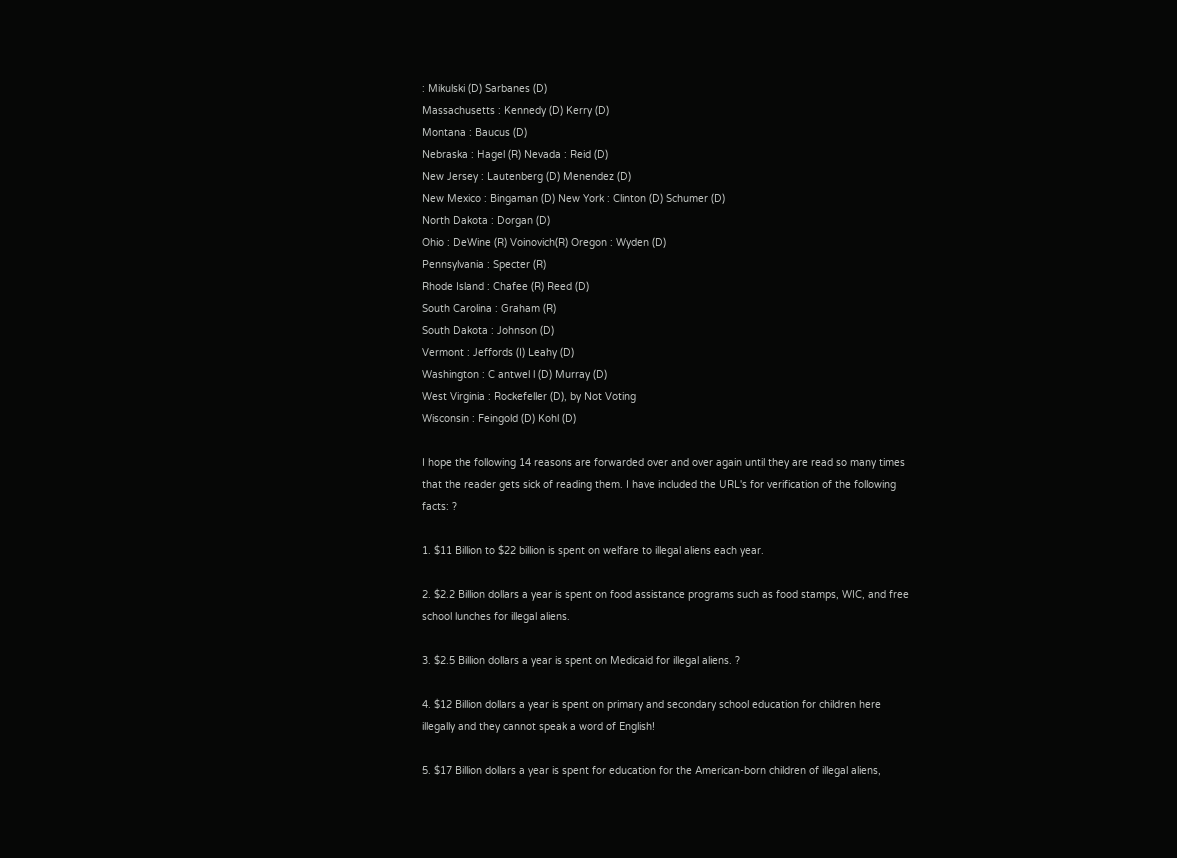: Mikulski (D) Sarbanes (D)
Massachusetts : Kennedy (D) Kerry (D)
Montana : Baucus (D)
Nebraska : Hagel (R) Nevada : Reid (D)
New Jersey : Lautenberg (D) Menendez (D)
New Mexico : Bingaman (D) New York : Clinton (D) Schumer (D)
North Dakota : Dorgan (D)
Ohio : DeWine (R) Voinovich(R) Oregon : Wyden (D)
Pennsylvania : Specter (R)
Rhode Island : Chafee (R) Reed (D)
South Carolina : Graham (R)
South Dakota : Johnson (D)
Vermont : Jeffords (I) Leahy (D)
Washington : C antwel l (D) Murray (D)
West Virginia : Rockefeller (D), by Not Voting
Wisconsin : Feingold (D) Kohl (D)

I hope the following 14 reasons are forwarded over and over again until they are read so many times that the reader gets sick of reading them. I have included the URL's for verification of the following facts: ?

1. $11 Billion to $22 billion is spent on welfare to illegal aliens each year.

2. $2.2 Billion dollars a year is spent on food assistance programs such as food stamps, WIC, and free school lunches for illegal aliens.

3. $2.5 Billion dollars a year is spent on Medicaid for illegal aliens. ?

4. $12 Billion dollars a year is spent on primary and secondary school education for children here
illegally and they cannot speak a word of English!

5. $17 Billion dollars a year is spent for education for the American-born children of illegal aliens,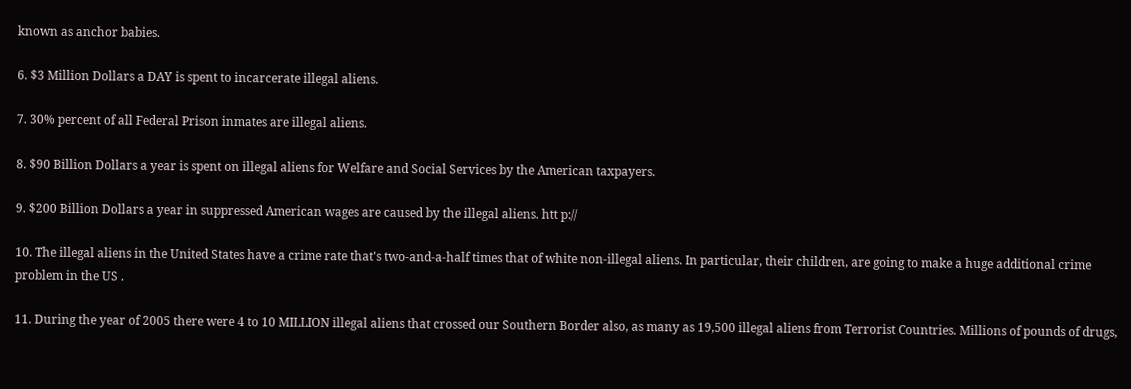known as anchor babies.

6. $3 Million Dollars a DAY is spent to incarcerate illegal aliens.

7. 30% percent of all Federal Prison inmates are illegal aliens.

8. $90 Billion Dollars a year is spent on illegal aliens for Welfare and Social Services by the American taxpayers.

9. $200 Billion Dollars a year in suppressed American wages are caused by the illegal aliens. htt p://

10. The illegal aliens in the United States have a crime rate that's two-and-a-half times that of white non-illegal aliens. In particular, their children, are going to make a huge additional crime problem in the US .

11. During the year of 2005 there were 4 to 10 MILLION illegal aliens that crossed our Southern Border also, as many as 19,500 illegal aliens from Terrorist Countries. Millions of pounds of drugs,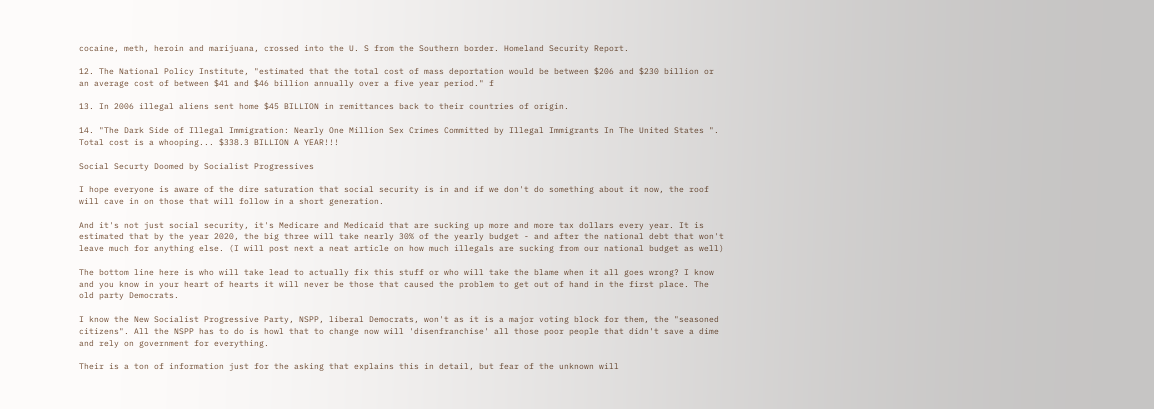cocaine, meth, heroin and marijuana, crossed into the U. S from the Southern border. Homeland Security Report.

12. The National Policy Institute, "estimated that the total cost of mass deportation would be between $206 and $230 billion or an average cost of between $41 and $46 billion annually over a five year period." f

13. In 2006 illegal aliens sent home $45 BILLION in remittances back to their countries of origin.

14. "The Dark Side of Illegal Immigration: Nearly One Million Sex Crimes Committed by Illegal Immigrants In The United States ". Total cost is a whooping... $338.3 BILLION A YEAR!!!

Social Securty Doomed by Socialist Progressives

I hope everyone is aware of the dire saturation that social security is in and if we don't do something about it now, the roof will cave in on those that will follow in a short generation.

And it's not just social security, it's Medicare and Medicaid that are sucking up more and more tax dollars every year. It is estimated that by the year 2020, the big three will take nearly 30% of the yearly budget - and after the national debt that won't leave much for anything else. (I will post next a neat article on how much illegals are sucking from our national budget as well)

The bottom line here is who will take lead to actually fix this stuff or who will take the blame when it all goes wrong? I know and you know in your heart of hearts it will never be those that caused the problem to get out of hand in the first place. The old party Democrats.

I know the New Socialist Progressive Party, NSPP, liberal Democrats, won't as it is a major voting block for them, the "seasoned citizens". All the NSPP has to do is howl that to change now will 'disenfranchise' all those poor people that didn't save a dime and rely on government for everything.

Their is a ton of information just for the asking that explains this in detail, but fear of the unknown will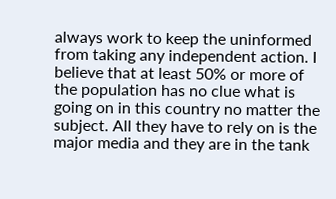always work to keep the uninformed from taking any independent action. I believe that at least 50% or more of the population has no clue what is going on in this country no matter the subject. All they have to rely on is the major media and they are in the tank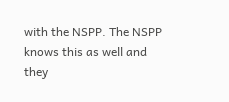with the NSPP. The NSPP knows this as well and they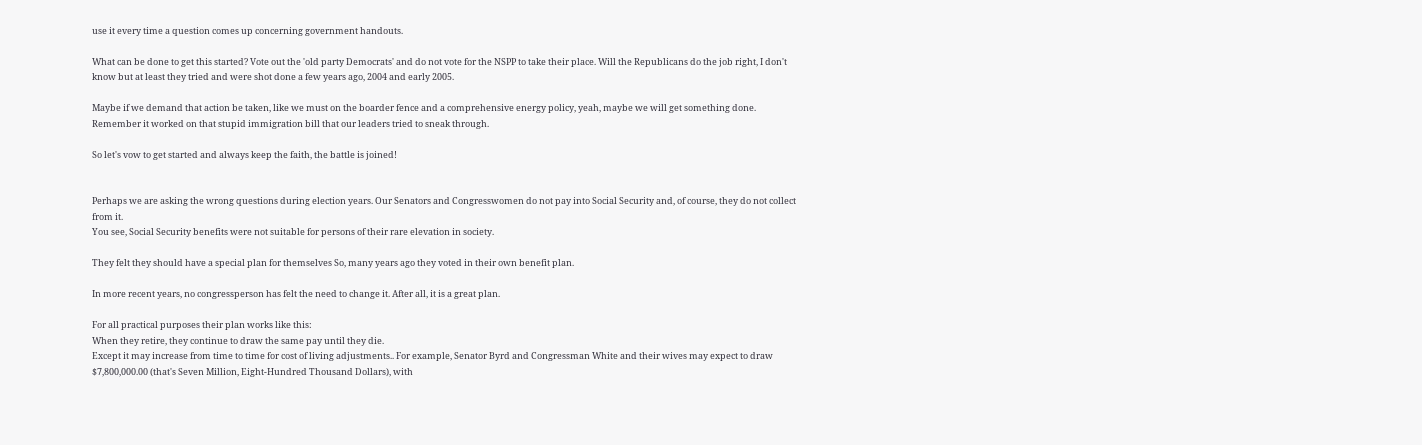use it every time a question comes up concerning government handouts.

What can be done to get this started? Vote out the 'old party Democrats' and do not vote for the NSPP to take their place. Will the Republicans do the job right, I don't know but at least they tried and were shot done a few years ago, 2004 and early 2005.

Maybe if we demand that action be taken, like we must on the boarder fence and a comprehensive energy policy, yeah, maybe we will get something done. Remember it worked on that stupid immigration bill that our leaders tried to sneak through.

So let's vow to get started and always keep the faith, the battle is joined!


Perhaps we are asking the wrong questions during election years. Our Senators and Congresswomen do not pay into Social Security and, of course, they do not collect from it.
You see, Social Security benefits were not suitable for persons of their rare elevation in society.

They felt they should have a special plan for themselves So, many years ago they voted in their own benefit plan.

In more recent years, no congressperson has felt the need to change it. After all, it is a great plan.

For all practical purposes their plan works like this:
When they retire, they continue to draw the same pay until they die.
Except it may increase from time to time for cost of living adjustments.. For example, Senator Byrd and Congressman White and their wives may expect to draw $7,800,000.00 (that's Seven Million, Eight-Hundred Thousand Dollars), with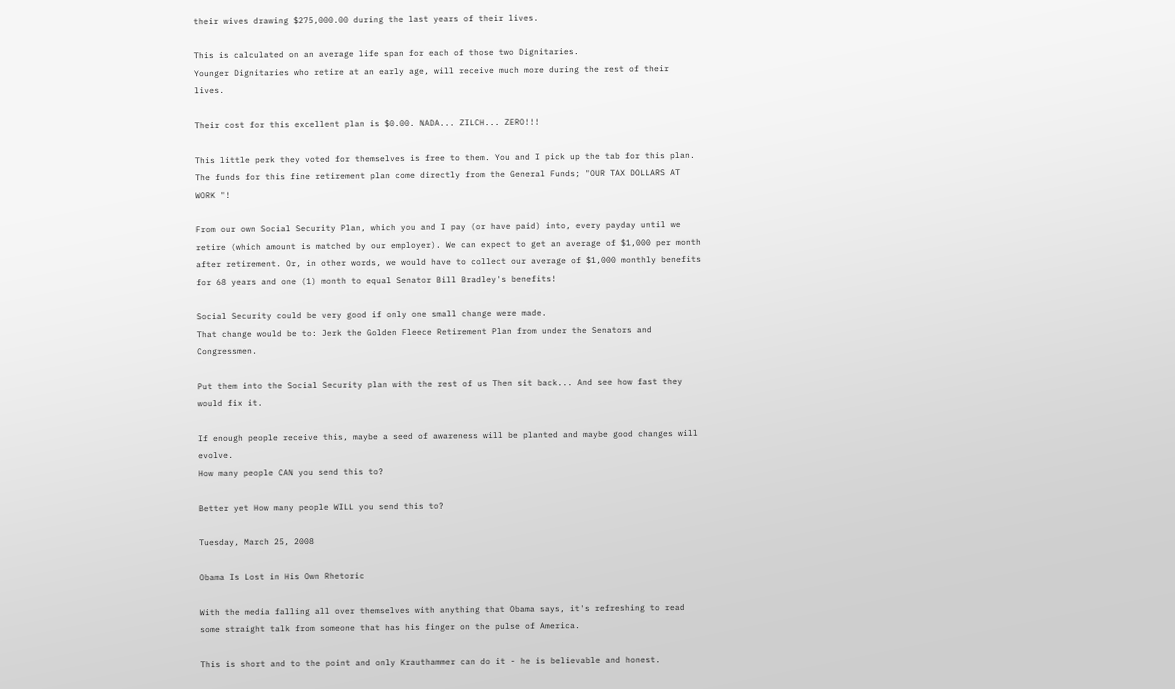their wives drawing $275,000.00 during the last years of their lives.

This is calculated on an average life span for each of those two Dignitaries.
Younger Dignitaries who retire at an early age, will receive much more during the rest of their lives.

Their cost for this excellent plan is $0.00. NADA... ZILCH... ZERO!!!

This little perk they voted for themselves is free to them. You and I pick up the tab for this plan. The funds for this fine retirement plan come directly from the General Funds; "OUR TAX DOLLARS AT WORK "!

From our own Social Security Plan, which you and I pay (or have paid) into, every payday until we retire (which amount is matched by our employer). We can expect to get an average of $1,000 per month after retirement. Or, in other words, we would have to collect our average of $1,000 monthly benefits for 68 years and one (1) month to equal Senator Bill Bradley's benefits!

Social Security could be very good if only one small change were made.
That change would be to: Jerk the Golden Fleece Retirement Plan from under the Senators and Congressmen.

Put them into the Social Security plan with the rest of us Then sit back... And see how fast they would fix it.

If enough people receive this, maybe a seed of awareness will be planted and maybe good changes will evolve.
How many people CAN you send this to?

Better yet How many people WILL you send this to?

Tuesday, March 25, 2008

Obama Is Lost in His Own Rhetoric

With the media falling all over themselves with anything that Obama says, it's refreshing to read some straight talk from someone that has his finger on the pulse of America.

This is short and to the point and only Krauthammer can do it - he is believable and honest.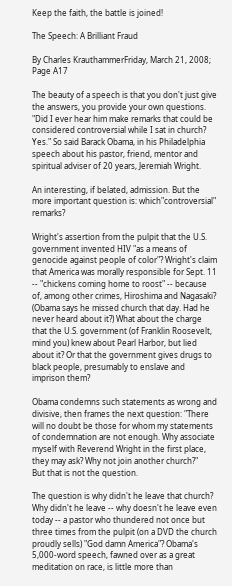Keep the faith, the battle is joined!

The Speech: A Brilliant Fraud

By Charles KrauthammerFriday, March 21, 2008; Page A17

The beauty of a speech is that you don't just give the answers, you provide your own questions. "Did I ever hear him make remarks that could be considered controversial while I sat in church? Yes." So said Barack Obama, in his Philadelphia speech about his pastor, friend, mentor and spiritual adviser of 20 years, Jeremiah Wright.

An interesting, if belated, admission. But the more important question is: which"controversial" remarks?

Wright's assertion from the pulpit that the U.S. government invented HIV "as a means of genocide against people of color"? Wright's claim that America was morally responsible for Sept. 11 -- "chickens coming home to roost" -- because of, among other crimes, Hiroshima and Nagasaki? (Obama says he missed church that day. Had he never heard about it?) What about the charge that the U.S. government (of Franklin Roosevelt, mind you) knew about Pearl Harbor, but lied about it? Or that the government gives drugs to black people, presumably to enslave and imprison them?

Obama condemns such statements as wrong and divisive, then frames the next question: "There will no doubt be those for whom my statements of condemnation are not enough. Why associate myself with Reverend Wright in the first place, they may ask? Why not join another church?"
But that is not the question.

The question is why didn't he leave that church? Why didn't he leave -- why doesn't he leave even today -- a pastor who thundered not once but three times from the pulpit (on a DVD the church proudly sells) "God damn America"? Obama's 5,000-word speech, fawned over as a great meditation on race, is little more than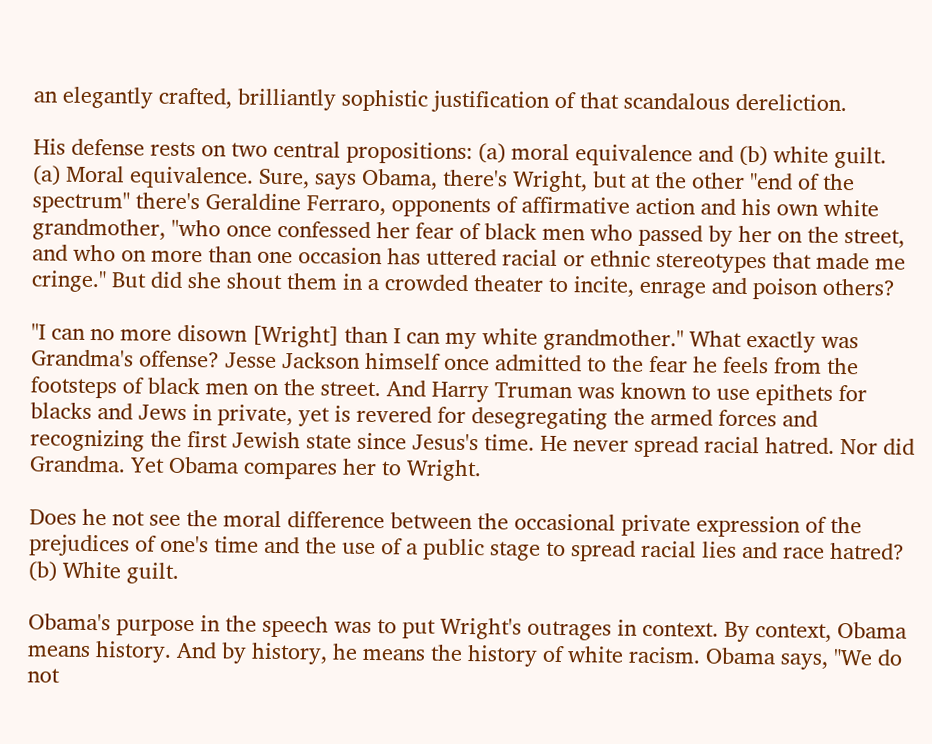an elegantly crafted, brilliantly sophistic justification of that scandalous dereliction.

His defense rests on two central propositions: (a) moral equivalence and (b) white guilt.
(a) Moral equivalence. Sure, says Obama, there's Wright, but at the other "end of the spectrum" there's Geraldine Ferraro, opponents of affirmative action and his own white grandmother, "who once confessed her fear of black men who passed by her on the street, and who on more than one occasion has uttered racial or ethnic stereotypes that made me cringe." But did she shout them in a crowded theater to incite, enrage and poison others?

"I can no more disown [Wright] than I can my white grandmother." What exactly was Grandma's offense? Jesse Jackson himself once admitted to the fear he feels from the footsteps of black men on the street. And Harry Truman was known to use epithets for blacks and Jews in private, yet is revered for desegregating the armed forces and recognizing the first Jewish state since Jesus's time. He never spread racial hatred. Nor did Grandma. Yet Obama compares her to Wright.

Does he not see the moral difference between the occasional private expression of the prejudices of one's time and the use of a public stage to spread racial lies and race hatred?
(b) White guilt.

Obama's purpose in the speech was to put Wright's outrages in context. By context, Obama means history. And by history, he means the history of white racism. Obama says, "We do not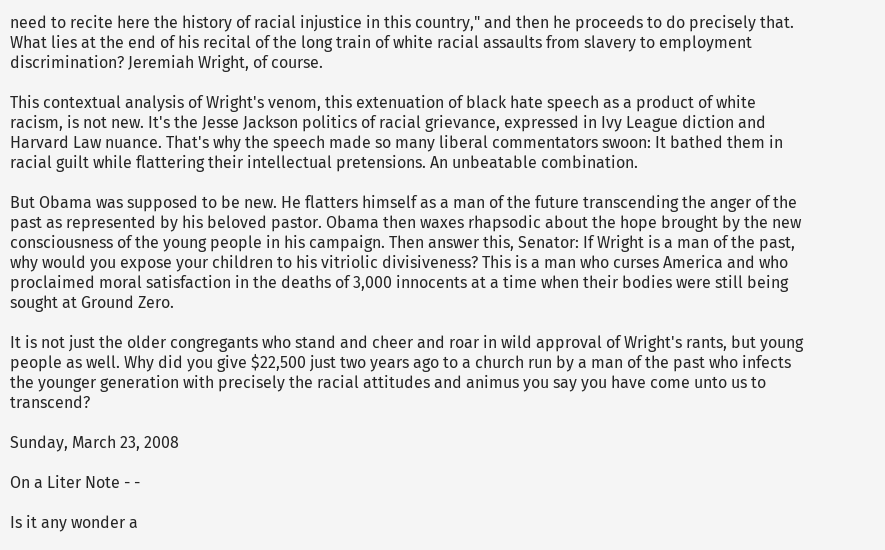need to recite here the history of racial injustice in this country," and then he proceeds to do precisely that. What lies at the end of his recital of the long train of white racial assaults from slavery to employment discrimination? Jeremiah Wright, of course.

This contextual analysis of Wright's venom, this extenuation of black hate speech as a product of white racism, is not new. It's the Jesse Jackson politics of racial grievance, expressed in Ivy League diction and Harvard Law nuance. That's why the speech made so many liberal commentators swoon: It bathed them in racial guilt while flattering their intellectual pretensions. An unbeatable combination.

But Obama was supposed to be new. He flatters himself as a man of the future transcending the anger of the past as represented by his beloved pastor. Obama then waxes rhapsodic about the hope brought by the new consciousness of the young people in his campaign. Then answer this, Senator: If Wright is a man of the past, why would you expose your children to his vitriolic divisiveness? This is a man who curses America and who proclaimed moral satisfaction in the deaths of 3,000 innocents at a time when their bodies were still being sought at Ground Zero.

It is not just the older congregants who stand and cheer and roar in wild approval of Wright's rants, but young people as well. Why did you give $22,500 just two years ago to a church run by a man of the past who infects the younger generation with precisely the racial attitudes and animus you say you have come unto us to transcend?

Sunday, March 23, 2008

On a Liter Note - -

Is it any wonder a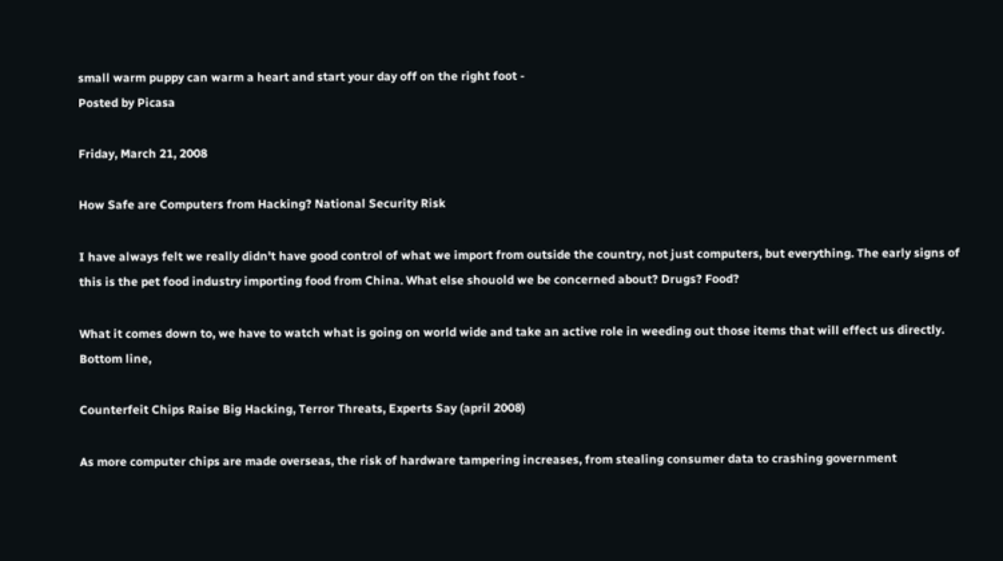small warm puppy can warm a heart and start your day off on the right foot -
Posted by Picasa

Friday, March 21, 2008

How Safe are Computers from Hacking? National Security Risk

I have always felt we really didn't have good control of what we import from outside the country, not just computers, but everything. The early signs of this is the pet food industry importing food from China. What else shouold we be concerned about? Drugs? Food?

What it comes down to, we have to watch what is going on world wide and take an active role in weeding out those items that will effect us directly. Bottom line,

Counterfeit Chips Raise Big Hacking, Terror Threats, Experts Say (april 2008)

As more computer chips are made overseas, the risk of hardware tampering increases, from stealing consumer data to crashing government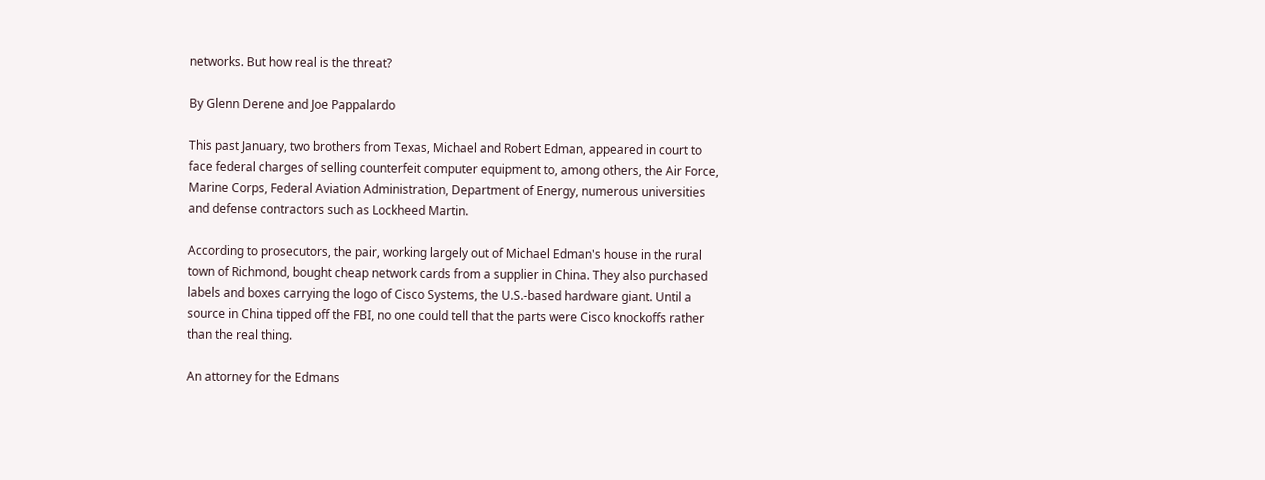networks. But how real is the threat?

By Glenn Derene and Joe Pappalardo

This past January, two brothers from Texas, Michael and Robert Edman, appeared in court to face federal charges of selling counterfeit computer equipment to, among others, the Air Force, Marine Corps, Federal Aviation Administration, Department of Energy, numerous universities and defense contractors such as Lockheed Martin.

According to prosecutors, the pair, working largely out of Michael Edman's house in the rural town of Richmond, bought cheap network cards from a supplier in China. They also purchased labels and boxes carrying the logo of Cisco Systems, the U.S.-based hardware giant. Until a source in China tipped off the FBI, no one could tell that the parts were Cisco knockoffs rather than the real thing.

An attorney for the Edmans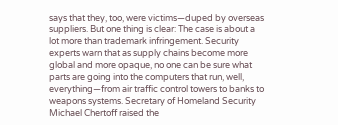says that they, too, were victims—duped by overseas suppliers. But one thing is clear: The case is about a lot more than trademark infringement. Security experts warn that as supply chains become more global and more opaque, no one can be sure what parts are going into the computers that run, well, everything—from air traffic control towers to banks to weapons systems. Secretary of Homeland Security Michael Chertoff raised the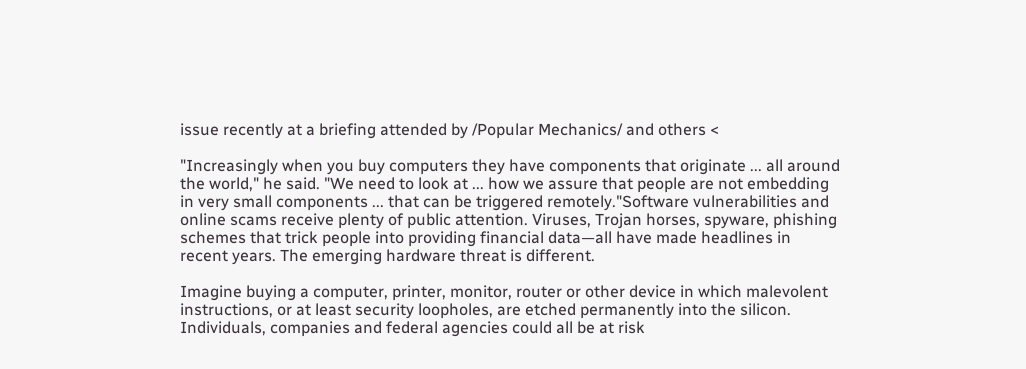issue recently at a briefing attended by /Popular Mechanics/ and others <

"Increasingly when you buy computers they have components that originate ... all around the world," he said. "We need to look at ... how we assure that people are not embedding in very small components ... that can be triggered remotely."Software vulnerabilities and online scams receive plenty of public attention. Viruses, Trojan horses, spyware, phishing schemes that trick people into providing financial data—all have made headlines in recent years. The emerging hardware threat is different.

Imagine buying a computer, printer, monitor, router or other device in which malevolent instructions, or at least security loopholes, are etched permanently into the silicon. Individuals, companies and federal agencies could all be at risk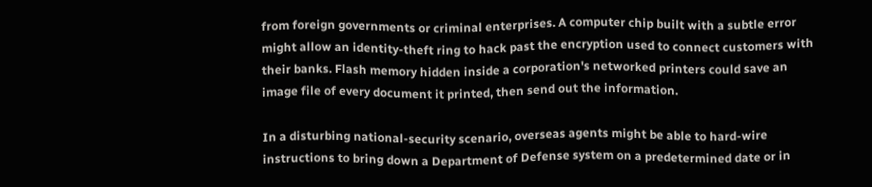from foreign governments or criminal enterprises. A computer chip built with a subtle error might allow an identity-theft ring to hack past the encryption used to connect customers with their banks. Flash memory hidden inside a corporation's networked printers could save an image file of every document it printed, then send out the information.

In a disturbing national-security scenario, overseas agents might be able to hard-wire instructions to bring down a Department of Defense system on a predetermined date or in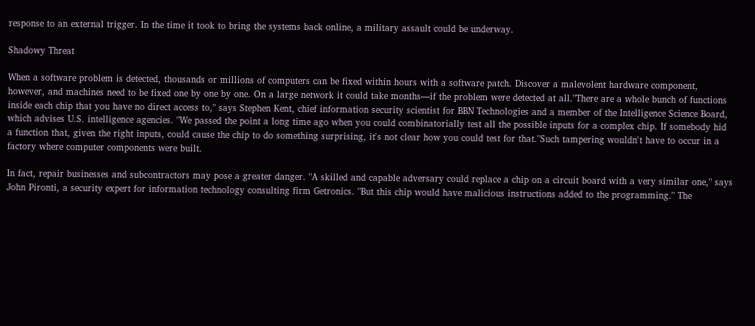response to an external trigger. In the time it took to bring the systems back online, a military assault could be underway.

Shadowy Threat

When a software problem is detected, thousands or millions of computers can be fixed within hours with a software patch. Discover a malevolent hardware component, however, and machines need to be fixed one by one by one. On a large network it could take months—if the problem were detected at all."There are a whole bunch of functions inside each chip that you have no direct access to," says Stephen Kent, chief information security scientist for BBN Technologies and a member of the Intelligence Science Board, which advises U.S. intelligence agencies. "We passed the point a long time ago when you could combinatorially test all the possible inputs for a complex chip. If somebody hid a function that, given the right inputs, could cause the chip to do something surprising, it's not clear how you could test for that."Such tampering wouldn't have to occur in a factory where computer components were built.

In fact, repair businesses and subcontractors may pose a greater danger. "A skilled and capable adversary could replace a chip on a circuit board with a very similar one," says John Pironti, a security expert for information technology consulting firm Getronics. "But this chip would have malicious instructions added to the programming." The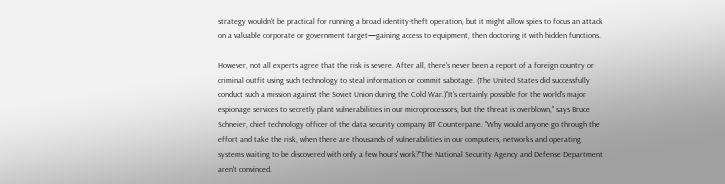strategy wouldn't be practical for running a broad identity-theft operation, but it might allow spies to focus an attack on a valuable corporate or government target—gaining access to equipment, then doctoring it with hidden functions.

However, not all experts agree that the risk is severe. After all, there's never been a report of a foreign country or criminal outfit using such technology to steal information or commit sabotage. (The United States did successfully conduct such a mission against the Soviet Union during the Cold War.)"It's certainly possible for the world's major espionage services to secretly plant vulnerabilities in our microprocessors, but the threat is overblown," says Bruce Schneier, chief technology officer of the data security company BT Counterpane. "Why would anyone go through the effort and take the risk, when there are thousands of vulnerabilities in our computers, networks and operating systems waiting to be discovered with only a few hours' work?"The National Security Agency and Defense Department aren't convinced.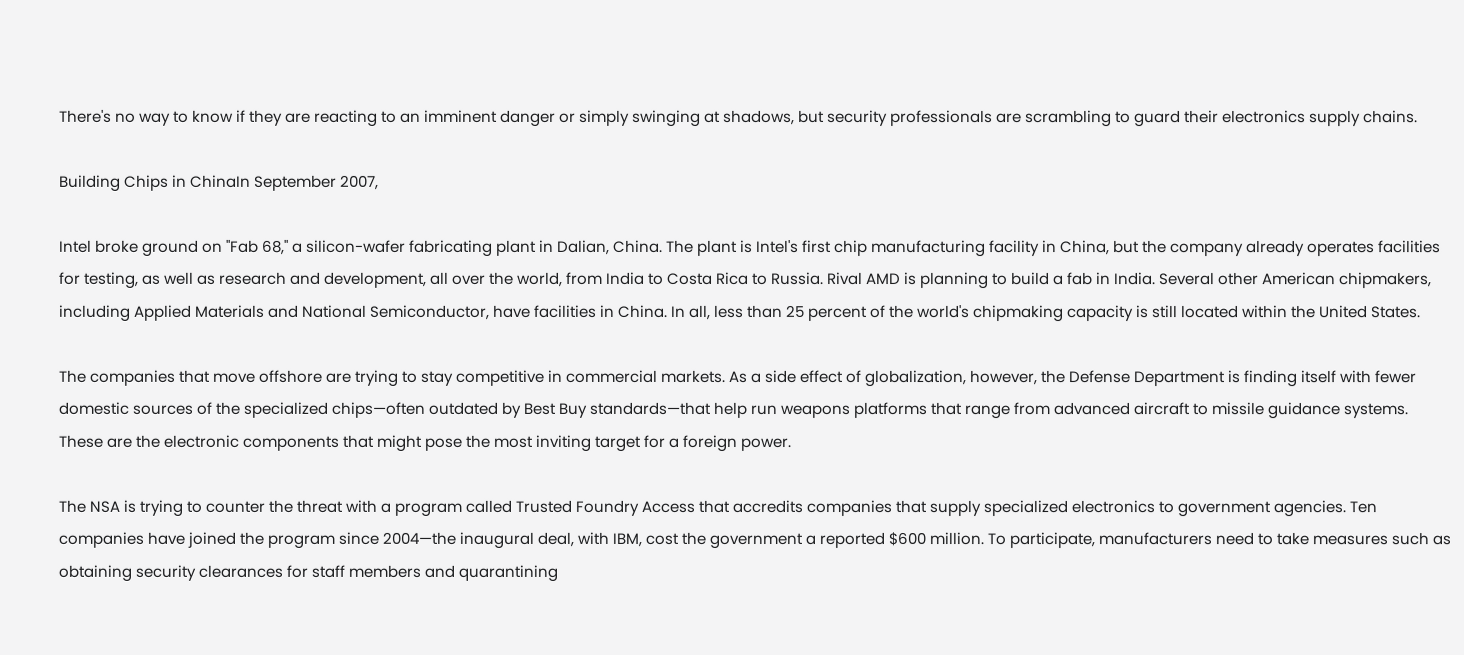There's no way to know if they are reacting to an imminent danger or simply swinging at shadows, but security professionals are scrambling to guard their electronics supply chains.

Building Chips in ChinaIn September 2007,

Intel broke ground on "Fab 68," a silicon-wafer fabricating plant in Dalian, China. The plant is Intel's first chip manufacturing facility in China, but the company already operates facilities for testing, as well as research and development, all over the world, from India to Costa Rica to Russia. Rival AMD is planning to build a fab in India. Several other American chipmakers, including Applied Materials and National Semiconductor, have facilities in China. In all, less than 25 percent of the world's chipmaking capacity is still located within the United States.

The companies that move offshore are trying to stay competitive in commercial markets. As a side effect of globalization, however, the Defense Department is finding itself with fewer domestic sources of the specialized chips—often outdated by Best Buy standards—that help run weapons platforms that range from advanced aircraft to missile guidance systems. These are the electronic components that might pose the most inviting target for a foreign power.

The NSA is trying to counter the threat with a program called Trusted Foundry Access that accredits companies that supply specialized electronics to government agencies. Ten companies have joined the program since 2004—the inaugural deal, with IBM, cost the government a reported $600 million. To participate, manufacturers need to take measures such as obtaining security clearances for staff members and quarantining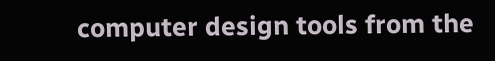computer design tools from the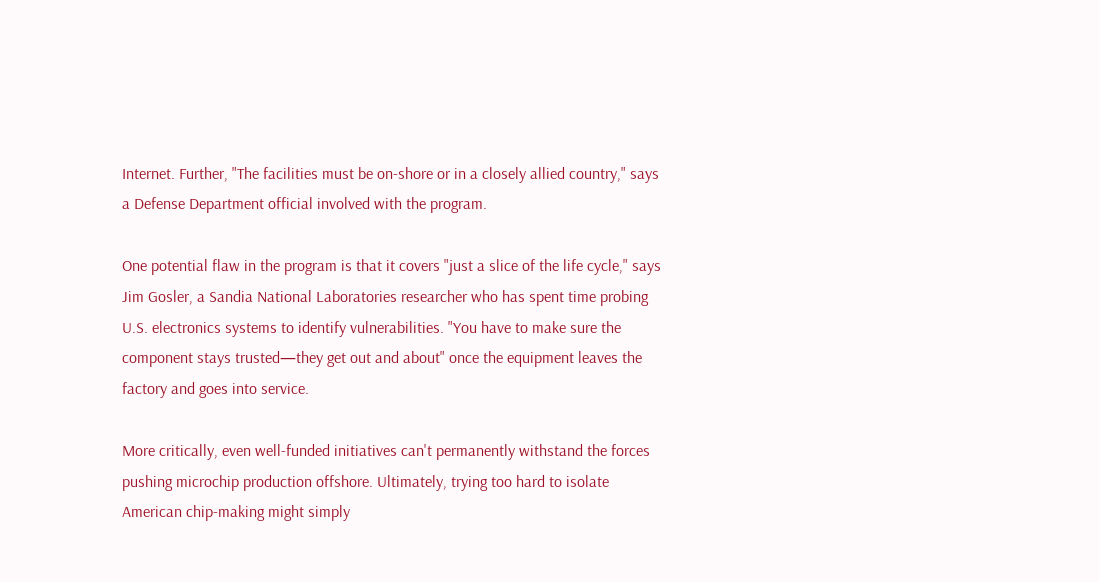Internet. Further, "The facilities must be on-shore or in a closely allied country," says a Defense Department official involved with the program.

One potential flaw in the program is that it covers "just a slice of the life cycle," says Jim Gosler, a Sandia National Laboratories researcher who has spent time probing U.S. electronics systems to identify vulnerabilities. "You have to make sure the component stays trusted—they get out and about" once the equipment leaves the factory and goes into service.

More critically, even well-funded initiatives can't permanently withstand the forces pushing microchip production offshore. Ultimately, trying too hard to isolate American chip-making might simply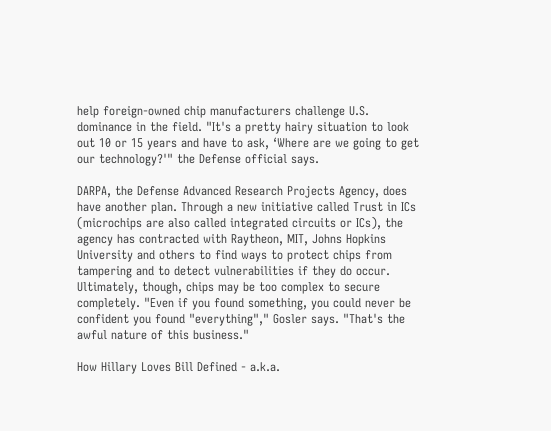help foreign-owned chip manufacturers challenge U.S. dominance in the field. "It's a pretty hairy situation to look out 10 or 15 years and have to ask, ‘Where are we going to get our technology?'" the Defense official says.

DARPA, the Defense Advanced Research Projects Agency, does have another plan. Through a new initiative called Trust in ICs (microchips are also called integrated circuits or ICs), the agency has contracted with Raytheon, MIT, Johns Hopkins University and others to find ways to protect chips from tampering and to detect vulnerabilities if they do occur. Ultimately, though, chips may be too complex to secure completely. "Even if you found something, you could never be confident you found "everything"," Gosler says. "That's the awful nature of this business."

How Hillary Loves Bill Defined - a.k.a.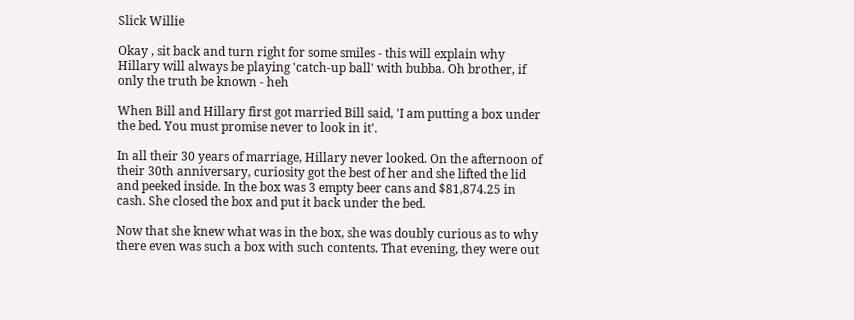Slick Willie

Okay , sit back and turn right for some smiles - this will explain why Hillary will always be playing 'catch-up ball' with bubba. Oh brother, if only the truth be known - heh

When Bill and Hillary first got married Bill said, 'I am putting a box under the bed. You must promise never to look in it'.

In all their 30 years of marriage, Hillary never looked. On the afternoon of their 30th anniversary, curiosity got the best of her and she lifted the lid and peeked inside. In the box was 3 empty beer cans and $81,874.25 in cash. She closed the box and put it back under the bed.

Now that she knew what was in the box, she was doubly curious as to why there even was such a box with such contents. That evening, they were out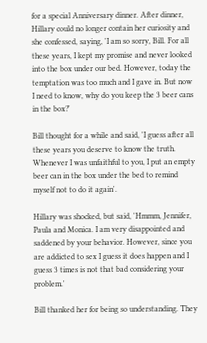for a special Anniversary dinner. After dinner, Hillary could no longer contain her curiosity and she confessed, saying, 'I am so sorry, Bill. For all these years, I kept my promise and never looked into the box under our bed. However, today the temptation was too much and I gave in. But now I need to know, why do you keep the 3 beer cans in the box?'

Bill thought for a while and said, 'I guess after all these years you deserve to know the truth. Whenever I was unfaithful to you, I put an empty beer can in the box under the bed to remind myself not to do it again'.

Hillary was shocked, but said, 'Hmmm, Jennifer, Paula and Monica. I am very disappointed and saddened by your behavior. However, since you are addicted to sex I guess it does happen and I guess 3 times is not that bad considering your problem.'

Bill thanked her for being so understanding. They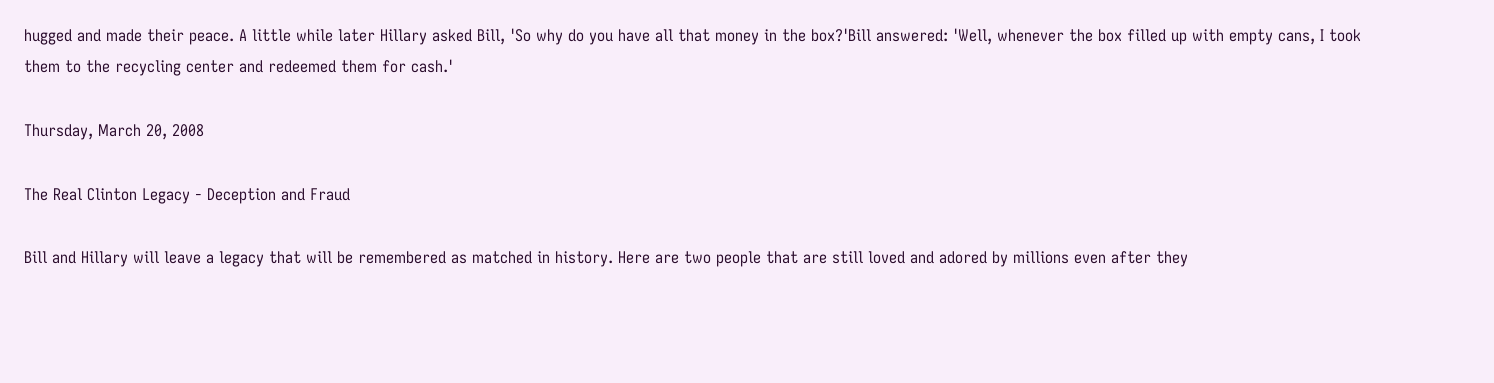hugged and made their peace. A little while later Hillary asked Bill, 'So why do you have all that money in the box?'Bill answered: 'Well, whenever the box filled up with empty cans, I took them to the recycling center and redeemed them for cash.'

Thursday, March 20, 2008

The Real Clinton Legacy - Deception and Fraud

Bill and Hillary will leave a legacy that will be remembered as matched in history. Here are two people that are still loved and adored by millions even after they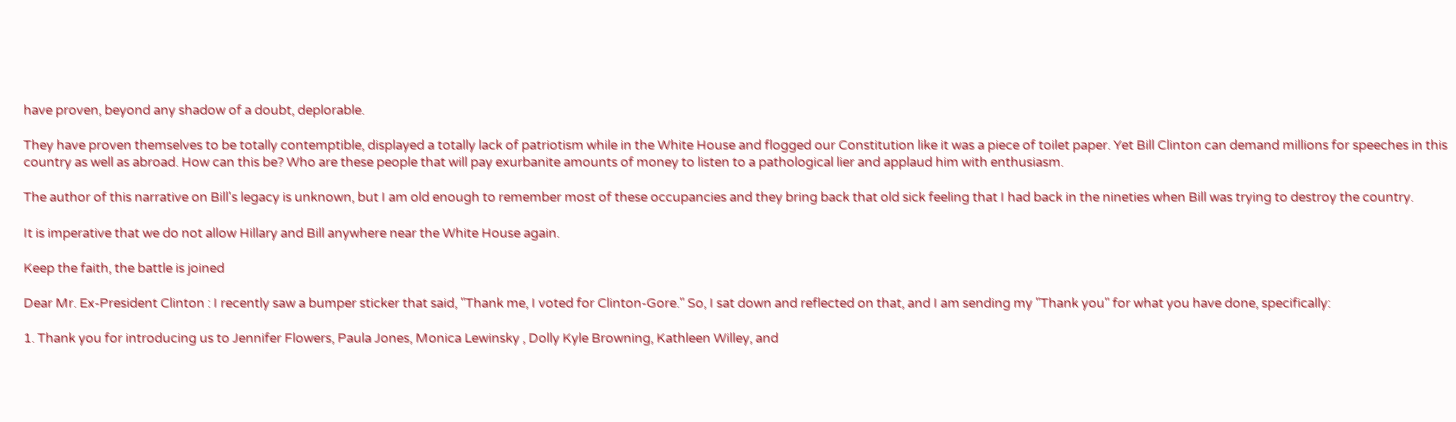have proven, beyond any shadow of a doubt, deplorable.

They have proven themselves to be totally contemptible, displayed a totally lack of patriotism while in the White House and flogged our Constitution like it was a piece of toilet paper. Yet Bill Clinton can demand millions for speeches in this country as well as abroad. How can this be? Who are these people that will pay exurbanite amounts of money to listen to a pathological lier and applaud him with enthusiasm.

The author of this narrative on Bill's legacy is unknown, but I am old enough to remember most of these occupancies and they bring back that old sick feeling that I had back in the nineties when Bill was trying to destroy the country.

It is imperative that we do not allow Hillary and Bill anywhere near the White House again.

Keep the faith, the battle is joined

Dear Mr. Ex-President Clinton : I recently saw a bumper sticker that said, "Thank me, I voted for Clinton-Gore." So, I sat down and reflected on that, and I am sending my "Thank you" for what you have done, specifically:

1. Thank you for introducing us to Jennifer Flowers, Paula Jones, Monica Lewinsky , Dolly Kyle Browning, Kathleen Willey, and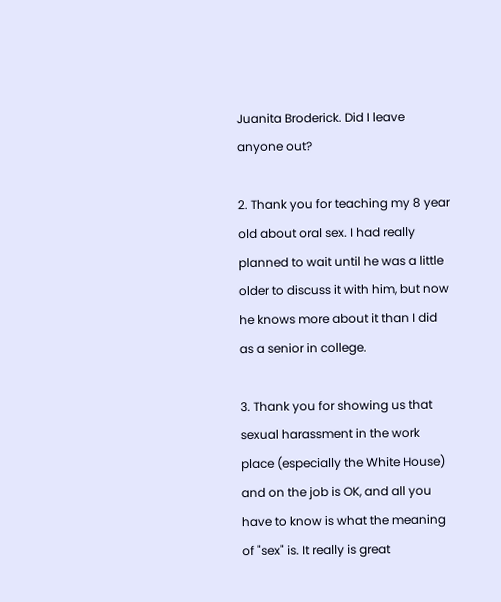Juanita Broderick. Did I leave anyone out?

2. Thank you for teaching my 8 year old about oral sex. I had really planned to wait until he was a little older to discuss it with him, but now he knows more about it than I did as a senior in college.

3. Thank you for showing us that sexual harassment in the work place (especially the White House) and on the job is OK, and all you have to know is what the meaning of "sex" is. It really is great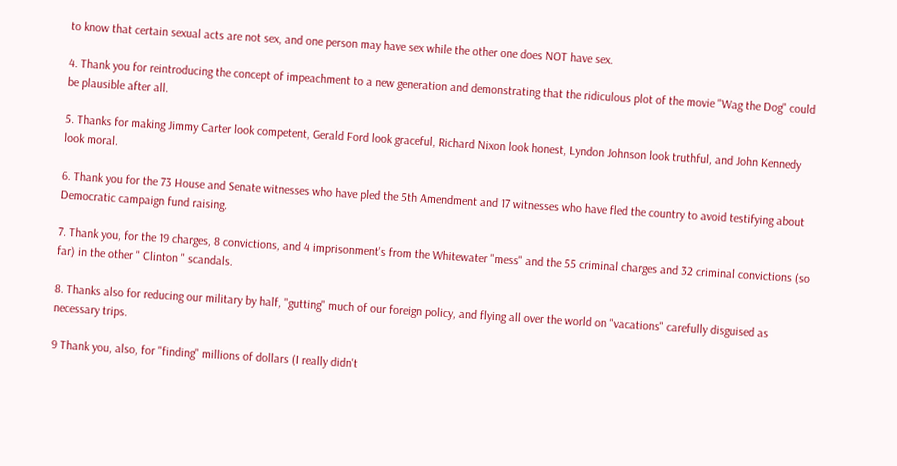to know that certain sexual acts are not sex, and one person may have sex while the other one does NOT have sex.

4. Thank you for reintroducing the concept of impeachment to a new generation and demonstrating that the ridiculous plot of the movie "Wag the Dog" could be plausible after all.

5. Thanks for making Jimmy Carter look competent, Gerald Ford look graceful, Richard Nixon look honest, Lyndon Johnson look truthful, and John Kennedy look moral.

6. Thank you for the 73 House and Senate witnesses who have pled the 5th Amendment and 17 witnesses who have fled the country to avoid testifying about Democratic campaign fund raising.

7. Thank you, for the 19 charges, 8 convictions, and 4 imprisonment's from the Whitewater "mess" and the 55 criminal charges and 32 criminal convictions (so far) in the other " Clinton " scandals.

8. Thanks also for reducing our military by half, "gutting" much of our foreign policy, and flying all over the world on "vacations" carefully disguised as necessary trips.

9 Thank you, also, for "finding" millions of dollars (I really didn't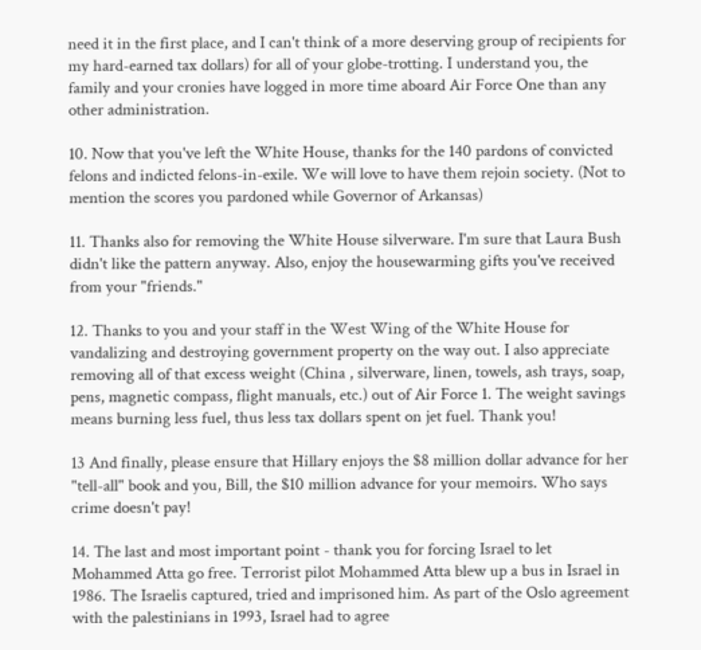need it in the first place, and I can't think of a more deserving group of recipients for my hard-earned tax dollars) for all of your globe-trotting. I understand you, the family and your cronies have logged in more time aboard Air Force One than any other administration.

10. Now that you've left the White House, thanks for the 140 pardons of convicted felons and indicted felons-in-exile. We will love to have them rejoin society. (Not to mention the scores you pardoned while Governor of Arkansas)

11. Thanks also for removing the White House silverware. I'm sure that Laura Bush didn't like the pattern anyway. Also, enjoy the housewarming gifts you've received from your "friends."

12. Thanks to you and your staff in the West Wing of the White House for vandalizing and destroying government property on the way out. I also appreciate removing all of that excess weight (China , silverware, linen, towels, ash trays, soap, pens, magnetic compass, flight manuals, etc.) out of Air Force 1. The weight savings means burning less fuel, thus less tax dollars spent on jet fuel. Thank you!

13 And finally, please ensure that Hillary enjoys the $8 million dollar advance for her "tell-all" book and you, Bill, the $10 million advance for your memoirs. Who says crime doesn't pay!

14. The last and most important point - thank you for forcing Israel to let Mohammed Atta go free. Terrorist pilot Mohammed Atta blew up a bus in Israel in 1986. The Israelis captured, tried and imprisoned him. As part of the Oslo agreement with the palestinians in 1993, Israel had to agree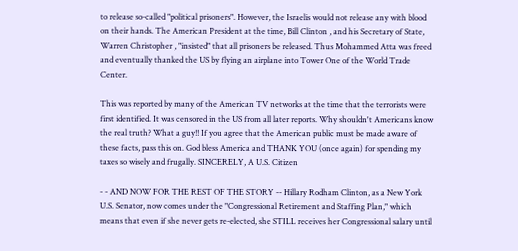to release so-called "political prisoners". However, the Israelis would not release any with blood on their hands. The American President at the time, Bill Clinton , and his Secretary of State, Warren Christopher , "insisted" that all prisoners be released. Thus Mohammed Atta was freed and eventually thanked the US by flying an airplane into Tower One of the World Trade Center.

This was reported by many of the American TV networks at the time that the terrorists were first identified. It was censored in the US from all later reports. Why shouldn't Americans know the real truth? What a guy!! If you agree that the American public must be made aware of these facts, pass this on. God bless America and THANK YOU (once again) for spending my taxes so wisely and frugally. SINCERELY, A U.S. Citizen

- - AND NOW FOR THE REST OF THE STORY -- Hillary Rodham Clinton, as a New York U.S. Senator, now comes under the "Congressional Retirement and Staffing Plan," which means that even if she never gets re-elected, she STILL receives her Congressional salary until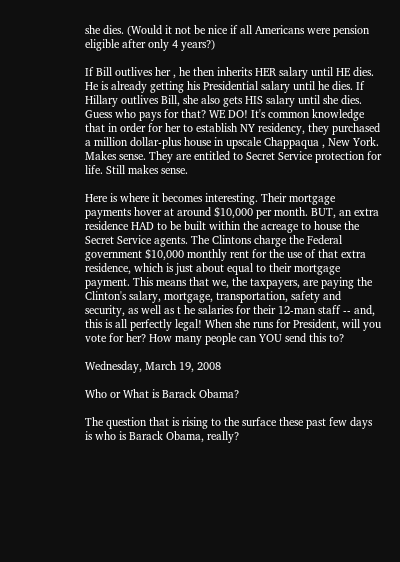she dies. (Would it not be nice if all Americans were pension eligible after only 4 years?)

If Bill outlives her , he then inherits HER salary until HE dies. He is already getting his Presidential salary until he dies. If Hillary outlives Bill, she also gets HIS salary until she dies. Guess who pays for that? WE DO! It's common knowledge that in order for her to establish NY residency, they purchased a million dollar-plus house in upscale Chappaqua , New York. Makes sense. They are entitled to Secret Service protection for life. Still makes sense.

Here is where it becomes interesting. Their mortgage payments hover at around $10,000 per month. BUT, an extra residence HAD to be built within the acreage to house the Secret Service agents. The Clintons charge the Federal government $10,000 monthly rent for the use of that extra residence, which is just about equal to their mortgage payment. This means that we, the taxpayers, are paying the Clinton's salary, mortgage, transportation, safety and security, as well as t he salaries for their 12-man staff -- and, this is all perfectly legal! When she runs for President, will you vote for her? How many people can YOU send this to?

Wednesday, March 19, 2008

Who or What is Barack Obama?

The question that is rising to the surface these past few days is who is Barack Obama, really?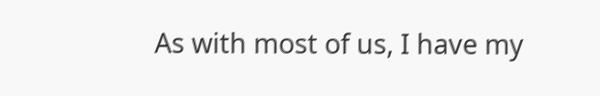As with most of us, I have my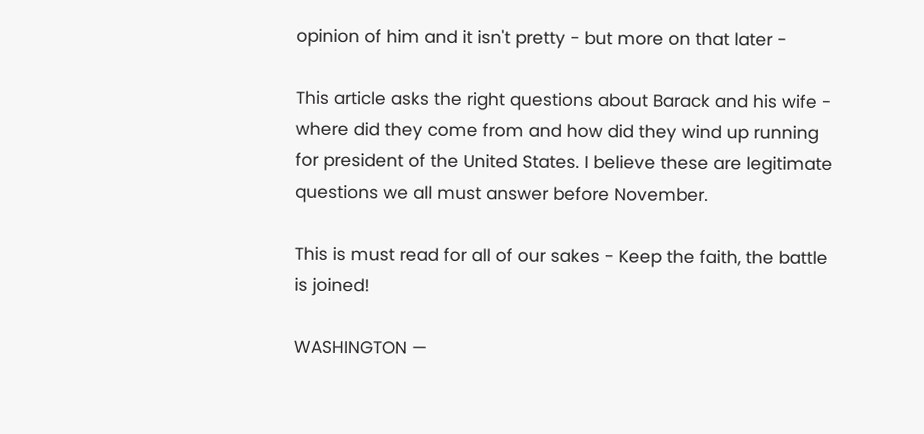opinion of him and it isn't pretty - but more on that later -

This article asks the right questions about Barack and his wife - where did they come from and how did they wind up running for president of the United States. I believe these are legitimate questions we all must answer before November.

This is must read for all of our sakes - Keep the faith, the battle is joined!

WASHINGTON —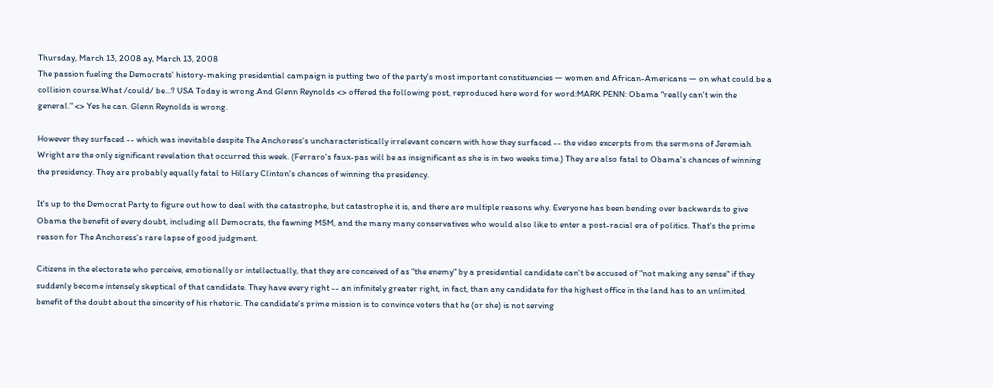Thursday, March 13, 2008 ay, March 13, 2008
The passion fueling the Democrats' history-making presidential campaign is putting two of the party's most important constituencies — women and African-Americans — on what could be a collision course.What /could/ be...? USA Today is wrong.And Glenn Reynolds <> offered the following post, reproduced here word for word:MARK PENN: Obama "really can't win the general." <> Yes he can. Glenn Reynolds is wrong.

However they surfaced -- which was inevitable despite The Anchoress's uncharacteristically irrelevant concern with how they surfaced -- the video excerpts from the sermons of Jeremiah Wright are the only significant revelation that occurred this week. (Ferraro's faux-pas will be as insignificant as she is in two weeks time.) They are also fatal to Obama's chances of winning the presidency. They are probably equally fatal to Hillary Clinton's chances of winning the presidency.

It's up to the Democrat Party to figure out how to deal with the catastrophe, but catastrophe it is, and there are multiple reasons why. Everyone has been bending over backwards to give Obama the benefit of every doubt, including all Democrats, the fawning MSM, and the many many conservatives who would also like to enter a post-racial era of politics. That's the prime reason for The Anchoress's rare lapse of good judgment.

Citizens in the electorate who perceive, emotionally or intellectually, that they are conceived of as "the enemy" by a presidential candidate can't be accused of "not making any sense" if they suddenly become intensely skeptical of that candidate. They have every right -- an infinitely greater right, in fact, than any candidate for the highest office in the land has to an unlimited benefit of the doubt about the sincerity of his rhetoric. The candidate's prime mission is to convince voters that he (or she) is not serving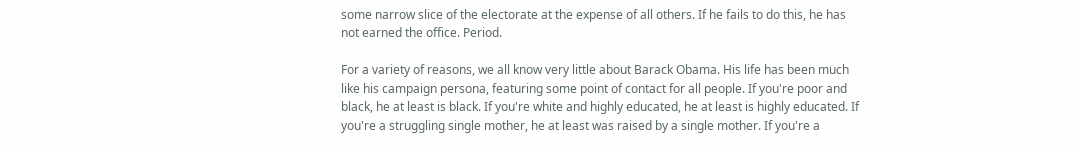some narrow slice of the electorate at the expense of all others. If he fails to do this, he has not earned the office. Period.

For a variety of reasons, we all know very little about Barack Obama. His life has been much like his campaign persona, featuring some point of contact for all people. If you're poor and black, he at least is black. If you're white and highly educated, he at least is highly educated. If you're a struggling single mother, he at least was raised by a single mother. If you're a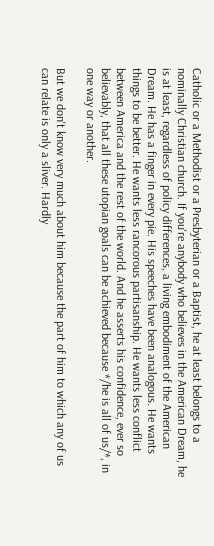Catholic or a Methodist or a Presbyterian or a Baptist, he at least belongs to a nominally Christian church. If you're anybody who believes in the American Dream, he is at least, regardless of policy differences, a living embodiment of the American Dream. He has a finger in every pie. His speeches have been analogous. He wants things to be better. He wants less rancorous partisanship. He wants less conflict between America and the rest of the world. And he asserts his confidence, ever so believably, that all these utopian goals can be achieved because */he is all of us/*, in one way or another.

But we don't know very much about him because the part of him to which any of us can relate is only a sliver. Hardly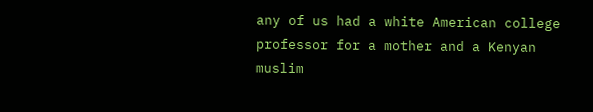any of us had a white American college professor for a mother and a Kenyan muslim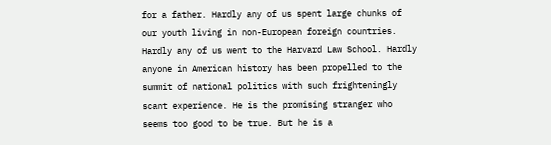for a father. Hardly any of us spent large chunks of our youth living in non-European foreign countries. Hardly any of us went to the Harvard Law School. Hardly anyone in American history has been propelled to the summit of national politics with such frighteningly scant experience. He is the promising stranger who seems too good to be true. But he is a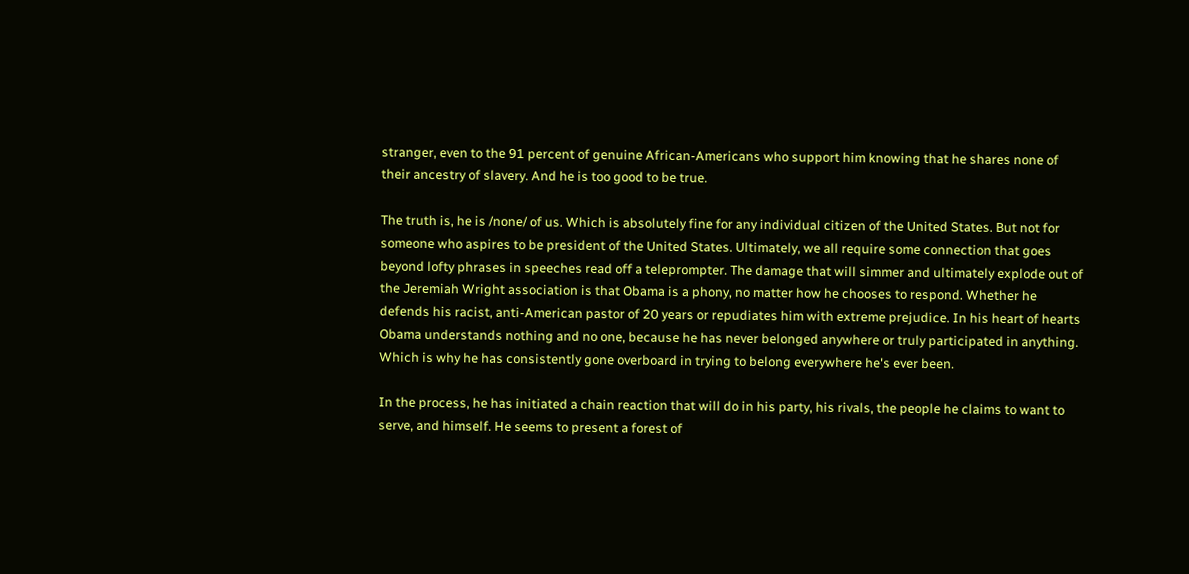stranger, even to the 91 percent of genuine African-Americans who support him knowing that he shares none of their ancestry of slavery. And he is too good to be true.

The truth is, he is /none/ of us. Which is absolutely fine for any individual citizen of the United States. But not for someone who aspires to be president of the United States. Ultimately, we all require some connection that goes beyond lofty phrases in speeches read off a teleprompter. The damage that will simmer and ultimately explode out of the Jeremiah Wright association is that Obama is a phony, no matter how he chooses to respond. Whether he defends his racist, anti-American pastor of 20 years or repudiates him with extreme prejudice. In his heart of hearts Obama understands nothing and no one, because he has never belonged anywhere or truly participated in anything. Which is why he has consistently gone overboard in trying to belong everywhere he's ever been.

In the process, he has initiated a chain reaction that will do in his party, his rivals, the people he claims to want to serve, and himself. He seems to present a forest of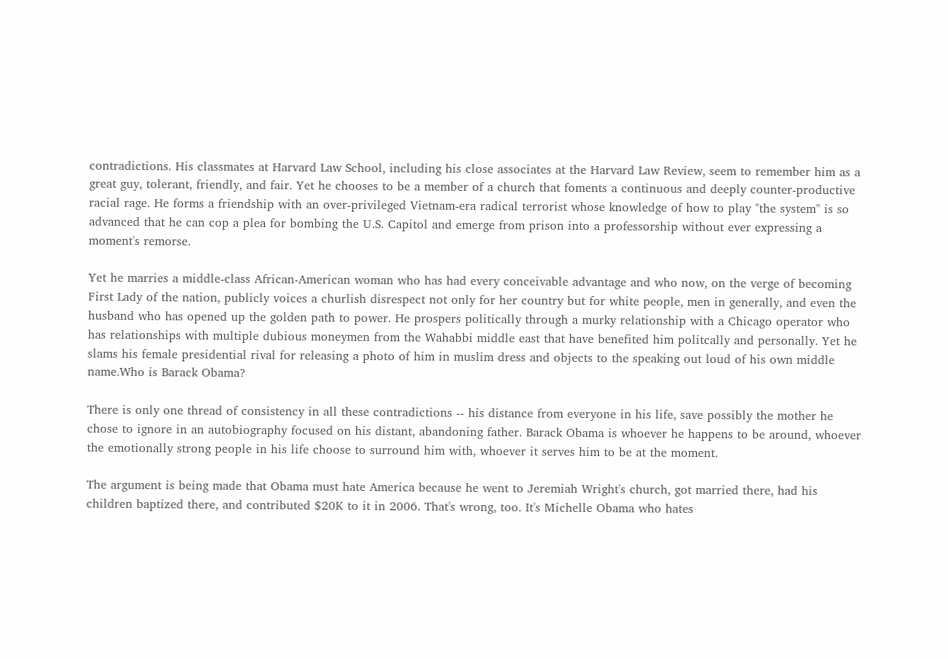contradictions. His classmates at Harvard Law School, including his close associates at the Harvard Law Review, seem to remember him as a great guy, tolerant, friendly, and fair. Yet he chooses to be a member of a church that foments a continuous and deeply counter-productive racial rage. He forms a friendship with an over-privileged Vietnam-era radical terrorist whose knowledge of how to play "the system" is so advanced that he can cop a plea for bombing the U.S. Capitol and emerge from prison into a professorship without ever expressing a moment's remorse.

Yet he marries a middle-class African-American woman who has had every conceivable advantage and who now, on the verge of becoming First Lady of the nation, publicly voices a churlish disrespect not only for her country but for white people, men in generally, and even the husband who has opened up the golden path to power. He prospers politically through a murky relationship with a Chicago operator who has relationships with multiple dubious moneymen from the Wahabbi middle east that have benefited him politcally and personally. Yet he slams his female presidential rival for releasing a photo of him in muslim dress and objects to the speaking out loud of his own middle name.Who is Barack Obama?

There is only one thread of consistency in all these contradictions -- his distance from everyone in his life, save possibly the mother he chose to ignore in an autobiography focused on his distant, abandoning father. Barack Obama is whoever he happens to be around, whoever the emotionally strong people in his life choose to surround him with, whoever it serves him to be at the moment.

The argument is being made that Obama must hate America because he went to Jeremiah Wright's church, got married there, had his children baptized there, and contributed $20K to it in 2006. That's wrong, too. It's Michelle Obama who hates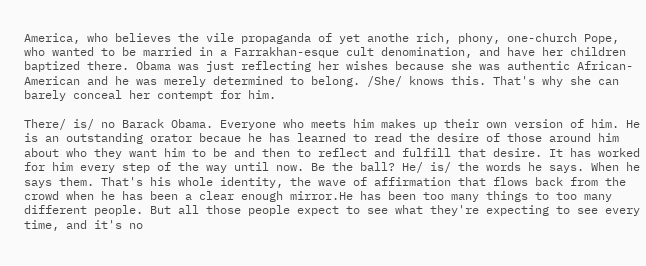America, who believes the vile propaganda of yet anothe rich, phony, one-church Pope, who wanted to be married in a Farrakhan-esque cult denomination, and have her children baptized there. Obama was just reflecting her wishes because she was authentic African-American and he was merely determined to belong. /She/ knows this. That's why she can barely conceal her contempt for him.

There/ is/ no Barack Obama. Everyone who meets him makes up their own version of him. He is an outstanding orator becaue he has learned to read the desire of those around him about who they want him to be and then to reflect and fulfill that desire. It has worked for him every step of the way until now. Be the ball? He/ is/ the words he says. When he says them. That's his whole identity, the wave of affirmation that flows back from the crowd when he has been a clear enough mirror.He has been too many things to too many different people. But all those people expect to see what they're expecting to see every time, and it's no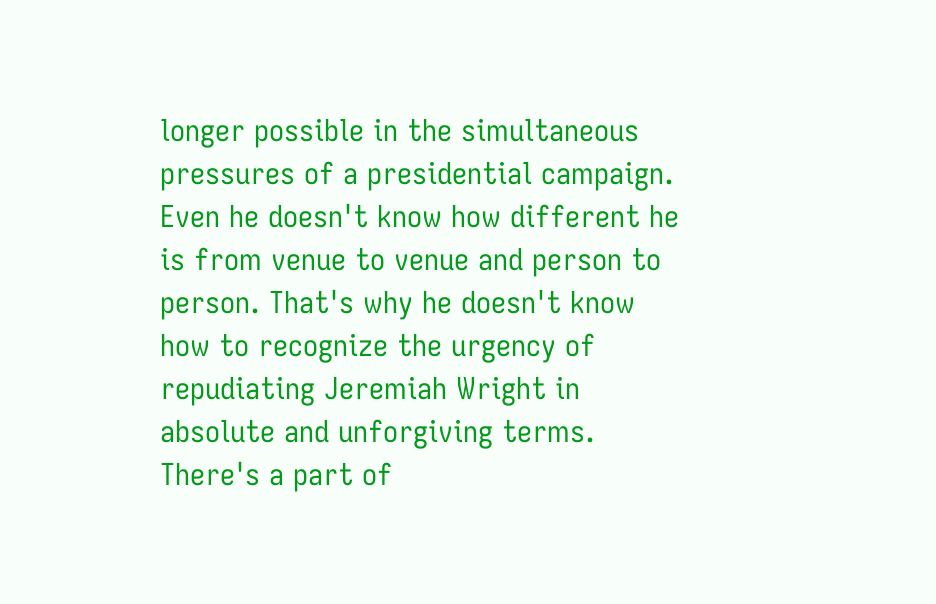longer possible in the simultaneous pressures of a presidential campaign. Even he doesn't know how different he is from venue to venue and person to person. That's why he doesn't know how to recognize the urgency of repudiating Jeremiah Wright in absolute and unforgiving terms. There's a part of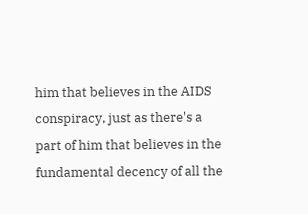him that believes in the AIDS conspiracy, just as there's a part of him that believes in the fundamental decency of all the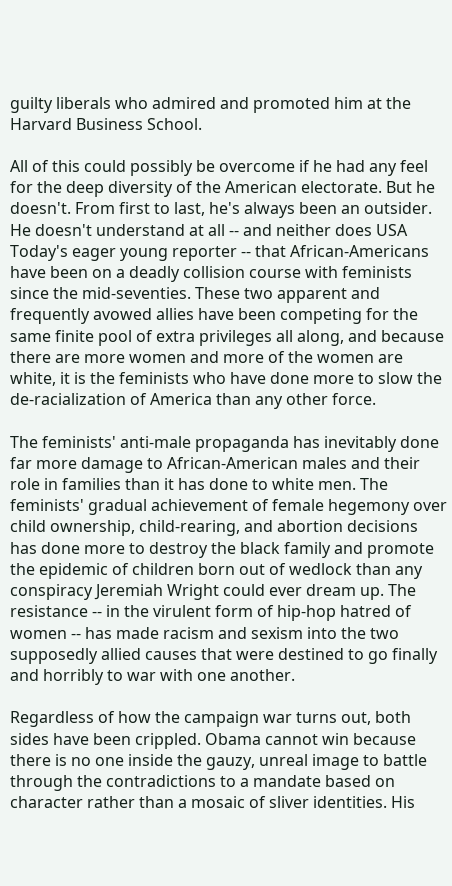guilty liberals who admired and promoted him at the Harvard Business School.

All of this could possibly be overcome if he had any feel for the deep diversity of the American electorate. But he doesn't. From first to last, he's always been an outsider. He doesn't understand at all -- and neither does USA Today's eager young reporter -- that African-Americans have been on a deadly collision course with feminists since the mid-seventies. These two apparent and frequently avowed allies have been competing for the same finite pool of extra privileges all along, and because there are more women and more of the women are white, it is the feminists who have done more to slow the de-racialization of America than any other force.

The feminists' anti-male propaganda has inevitably done far more damage to African-American males and their role in families than it has done to white men. The feminists' gradual achievement of female hegemony over child ownership, child-rearing, and abortion decisions has done more to destroy the black family and promote the epidemic of children born out of wedlock than any conspiracy Jeremiah Wright could ever dream up. The resistance -- in the virulent form of hip-hop hatred of women -- has made racism and sexism into the two supposedly allied causes that were destined to go finally and horribly to war with one another.

Regardless of how the campaign war turns out, both sides have been crippled. Obama cannot win because there is no one inside the gauzy, unreal image to battle through the contradictions to a mandate based on character rather than a mosaic of sliver identities. His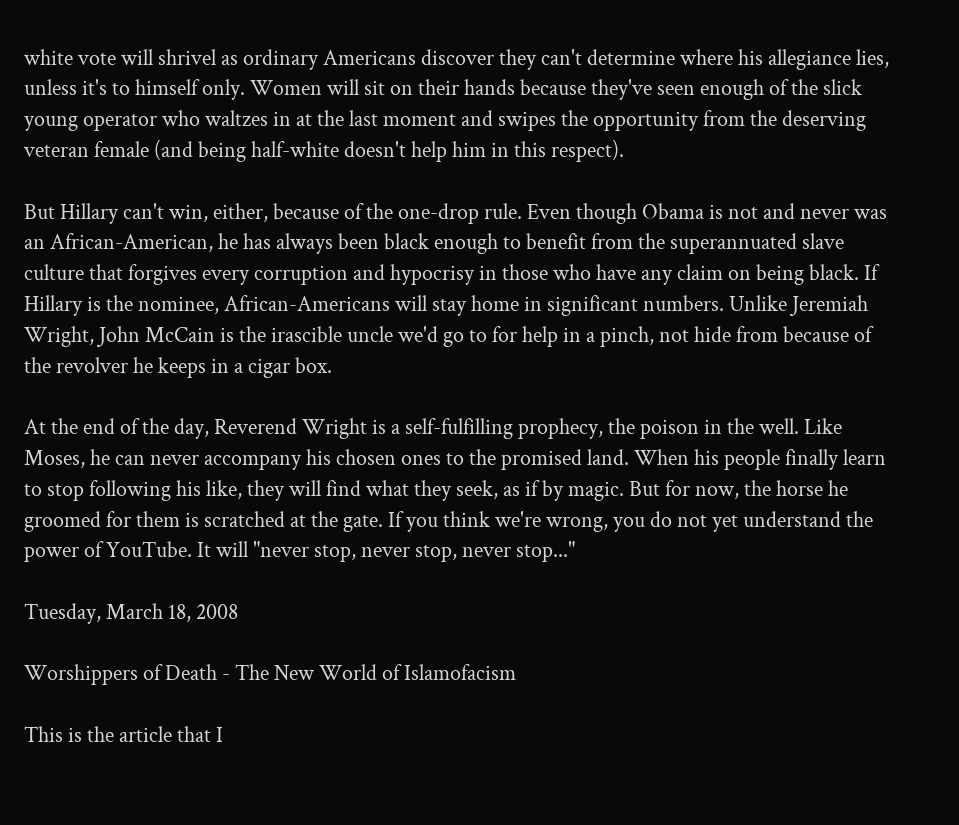white vote will shrivel as ordinary Americans discover they can't determine where his allegiance lies, unless it's to himself only. Women will sit on their hands because they've seen enough of the slick young operator who waltzes in at the last moment and swipes the opportunity from the deserving veteran female (and being half-white doesn't help him in this respect).

But Hillary can't win, either, because of the one-drop rule. Even though Obama is not and never was an African-American, he has always been black enough to benefit from the superannuated slave culture that forgives every corruption and hypocrisy in those who have any claim on being black. If Hillary is the nominee, African-Americans will stay home in significant numbers. Unlike Jeremiah Wright, John McCain is the irascible uncle we'd go to for help in a pinch, not hide from because of the revolver he keeps in a cigar box.

At the end of the day, Reverend Wright is a self-fulfilling prophecy, the poison in the well. Like Moses, he can never accompany his chosen ones to the promised land. When his people finally learn to stop following his like, they will find what they seek, as if by magic. But for now, the horse he groomed for them is scratched at the gate. If you think we're wrong, you do not yet understand the power of YouTube. It will "never stop, never stop, never stop..."

Tuesday, March 18, 2008

Worshippers of Death - The New World of Islamofacism

This is the article that I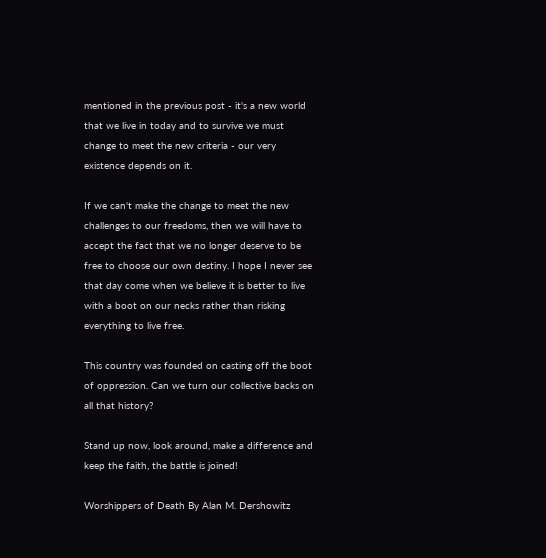mentioned in the previous post - it's a new world that we live in today and to survive we must change to meet the new criteria - our very existence depends on it.

If we can't make the change to meet the new challenges to our freedoms, then we will have to accept the fact that we no longer deserve to be free to choose our own destiny. I hope I never see that day come when we believe it is better to live with a boot on our necks rather than risking everything to live free.

This country was founded on casting off the boot of oppression. Can we turn our collective backs on all that history?

Stand up now, look around, make a difference and keep the faith, the battle is joined!

Worshippers of Death By Alan M. Dershowitz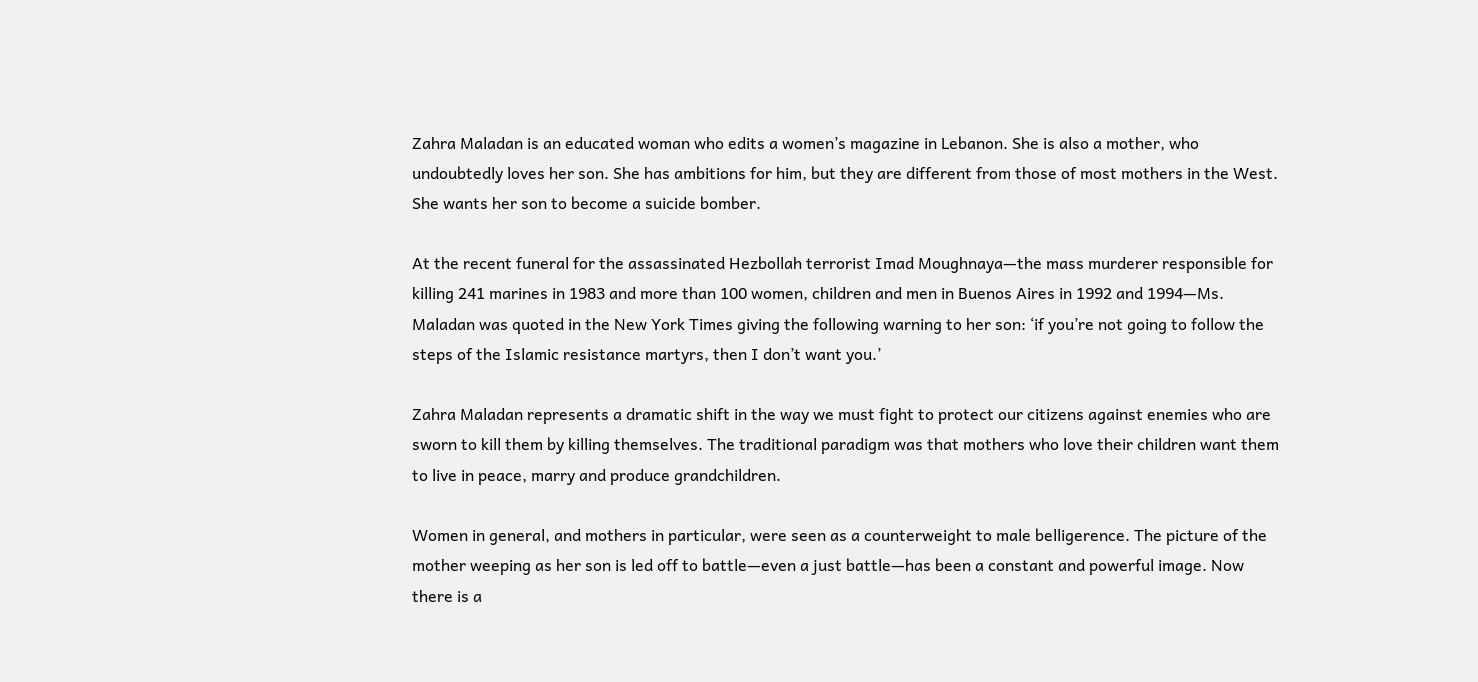Zahra Maladan is an educated woman who edits a women’s magazine in Lebanon. She is also a mother, who undoubtedly loves her son. She has ambitions for him, but they are different from those of most mothers in the West. She wants her son to become a suicide bomber.

At the recent funeral for the assassinated Hezbollah terrorist Imad Moughnaya—the mass murderer responsible for killing 241 marines in 1983 and more than 100 women, children and men in Buenos Aires in 1992 and 1994—Ms. Maladan was quoted in the New York Times giving the following warning to her son: ‘if you’re not going to follow the steps of the Islamic resistance martyrs, then I don’t want you.’

Zahra Maladan represents a dramatic shift in the way we must fight to protect our citizens against enemies who are sworn to kill them by killing themselves. The traditional paradigm was that mothers who love their children want them to live in peace, marry and produce grandchildren.

Women in general, and mothers in particular, were seen as a counterweight to male belligerence. The picture of the mother weeping as her son is led off to battle—even a just battle—has been a constant and powerful image. Now there is a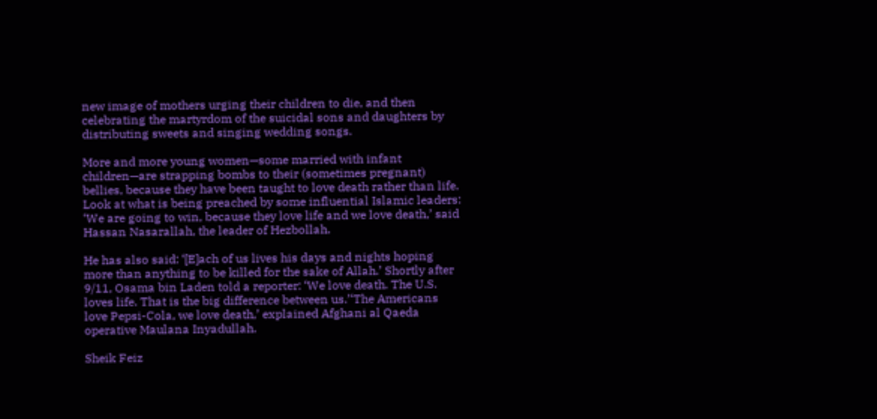new image of mothers urging their children to die, and then celebrating the martyrdom of the suicidal sons and daughters by distributing sweets and singing wedding songs.

More and more young women—some married with infant children—are strapping bombs to their (sometimes pregnant) bellies, because they have been taught to love death rather than life. Look at what is being preached by some influential Islamic leaders: ‘We are going to win, because they love life and we love death,’ said Hassan Nasarallah, the leader of Hezbollah.

He has also said: ‘[E]ach of us lives his days and nights hoping more than anything to be killed for the sake of Allah.’ Shortly after 9/11, Osama bin Laden told a reporter: ‘We love death. The U.S. loves life. That is the big difference between us.’‘The Americans love Pepsi-Cola, we love death,’ explained Afghani al Qaeda operative Maulana Inyadullah.

Sheik Feiz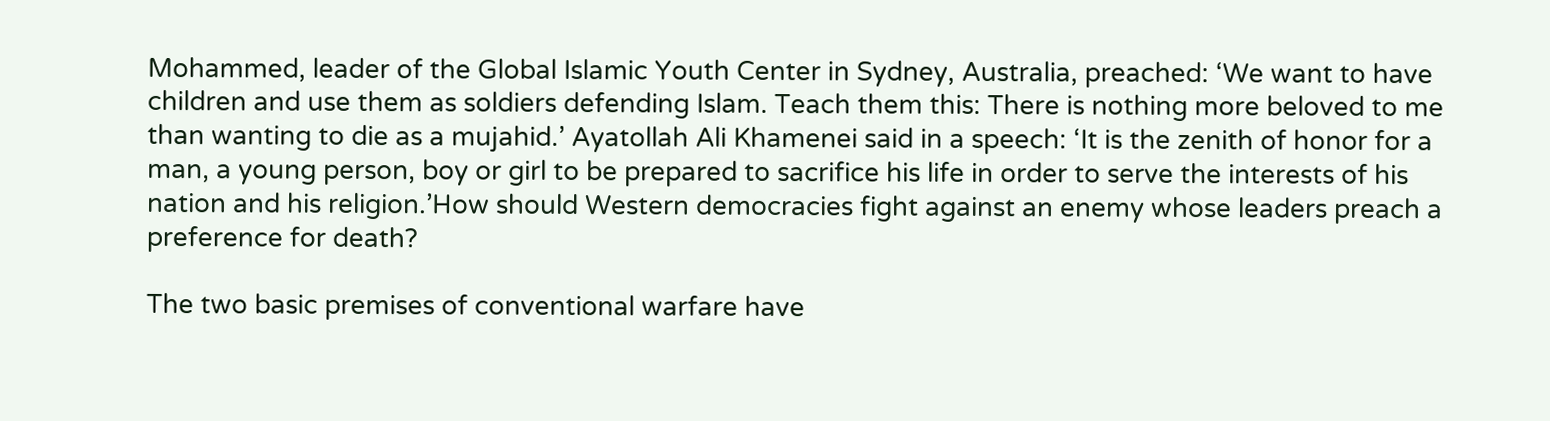Mohammed, leader of the Global Islamic Youth Center in Sydney, Australia, preached: ‘We want to have children and use them as soldiers defending Islam. Teach them this: There is nothing more beloved to me than wanting to die as a mujahid.’ Ayatollah Ali Khamenei said in a speech: ‘It is the zenith of honor for a man, a young person, boy or girl to be prepared to sacrifice his life in order to serve the interests of his nation and his religion.’How should Western democracies fight against an enemy whose leaders preach a preference for death?

The two basic premises of conventional warfare have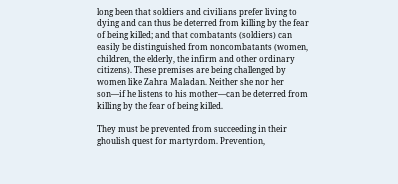long been that soldiers and civilians prefer living to dying and can thus be deterred from killing by the fear of being killed; and that combatants (soldiers) can easily be distinguished from noncombatants (women, children, the elderly, the infirm and other ordinary citizens). These premises are being challenged by women like Zahra Maladan. Neither she nor her son—if he listens to his mother—can be deterred from killing by the fear of being killed.

They must be prevented from succeeding in their ghoulish quest for martyrdom. Prevention,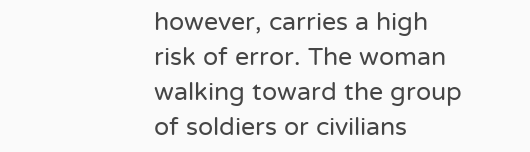however, carries a high risk of error. The woman walking toward the group of soldiers or civilians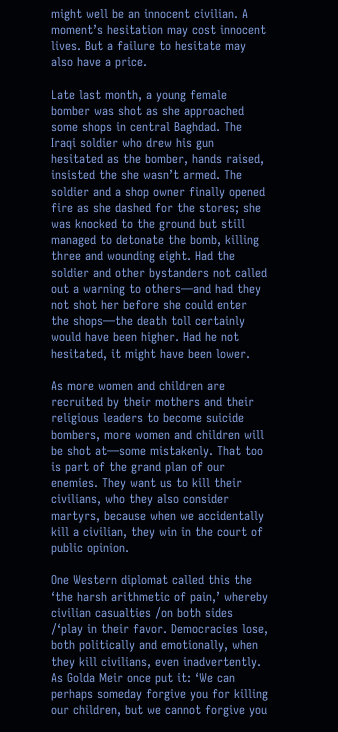might well be an innocent civilian. A moment’s hesitation may cost innocent lives. But a failure to hesitate may also have a price.

Late last month, a young female bomber was shot as she approached some shops in central Baghdad. The Iraqi soldier who drew his gun hesitated as the bomber, hands raised, insisted the she wasn’t armed. The soldier and a shop owner finally opened fire as she dashed for the stores; she was knocked to the ground but still managed to detonate the bomb, killing three and wounding eight. Had the soldier and other bystanders not called out a warning to others—and had they not shot her before she could enter the shops—the death toll certainly would have been higher. Had he not hesitated, it might have been lower.

As more women and children are recruited by their mothers and their religious leaders to become suicide bombers, more women and children will be shot at—some mistakenly. That too is part of the grand plan of our enemies. They want us to kill their civilians, who they also consider martyrs, because when we accidentally kill a civilian, they win in the court of public opinion.

One Western diplomat called this the ‘the harsh arithmetic of pain,’ whereby civilian casualties /on both sides /‘play in their favor. Democracies lose, both politically and emotionally, when they kill civilians, even inadvertently. As Golda Meir once put it: ‘We can perhaps someday forgive you for killing our children, but we cannot forgive you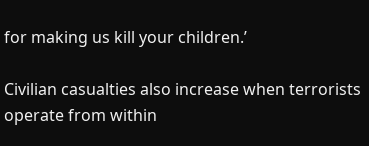for making us kill your children.’

Civilian casualties also increase when terrorists operate from within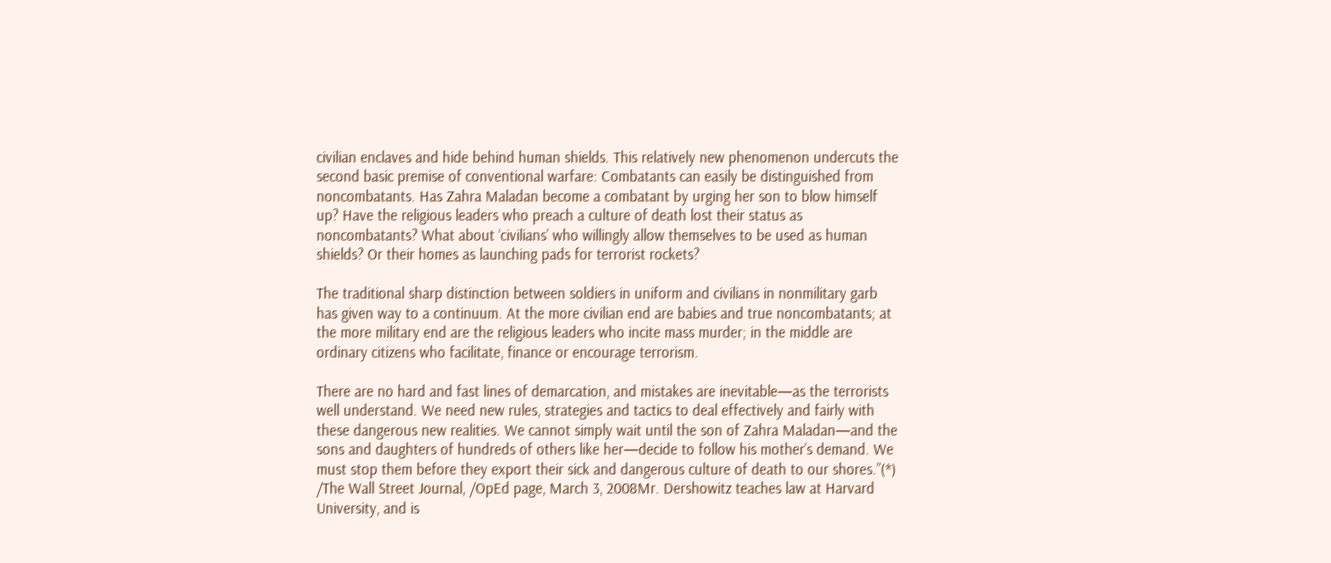civilian enclaves and hide behind human shields. This relatively new phenomenon undercuts the second basic premise of conventional warfare: Combatants can easily be distinguished from noncombatants. Has Zahra Maladan become a combatant by urging her son to blow himself up? Have the religious leaders who preach a culture of death lost their status as noncombatants? What about ‘civilians’ who willingly allow themselves to be used as human shields? Or their homes as launching pads for terrorist rockets?

The traditional sharp distinction between soldiers in uniform and civilians in nonmilitary garb has given way to a continuum. At the more civilian end are babies and true noncombatants; at the more military end are the religious leaders who incite mass murder; in the middle are ordinary citizens who facilitate, finance or encourage terrorism.

There are no hard and fast lines of demarcation, and mistakes are inevitable—as the terrorists well understand. We need new rules, strategies and tactics to deal effectively and fairly with these dangerous new realities. We cannot simply wait until the son of Zahra Maladan—and the sons and daughters of hundreds of others like her—decide to follow his mother’s demand. We must stop them before they export their sick and dangerous culture of death to our shores.”(*) /The Wall Street Journal, /OpEd page, March 3, 2008Mr. Dershowitz teaches law at Harvard University, and is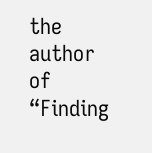the author of “Finding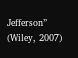Jefferson” (Wiley, 2007)